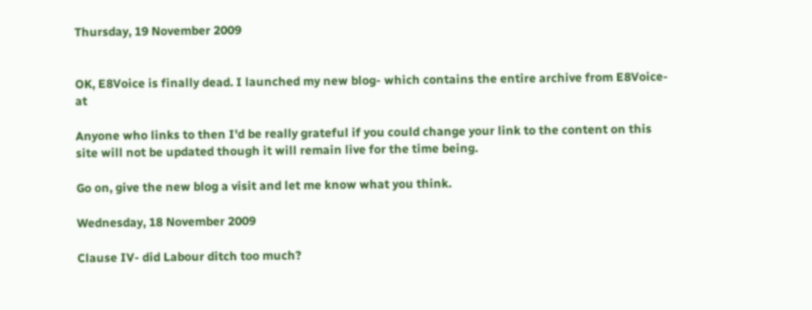Thursday, 19 November 2009


OK, E8Voice is finally dead. I launched my new blog- which contains the entire archive from E8Voice- at

Anyone who links to then I'd be really grateful if you could change your link to the content on this site will not be updated though it will remain live for the time being.

Go on, give the new blog a visit and let me know what you think.

Wednesday, 18 November 2009

Clause IV- did Labour ditch too much?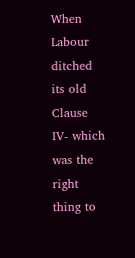When Labour ditched its old Clause IV- which was the right thing to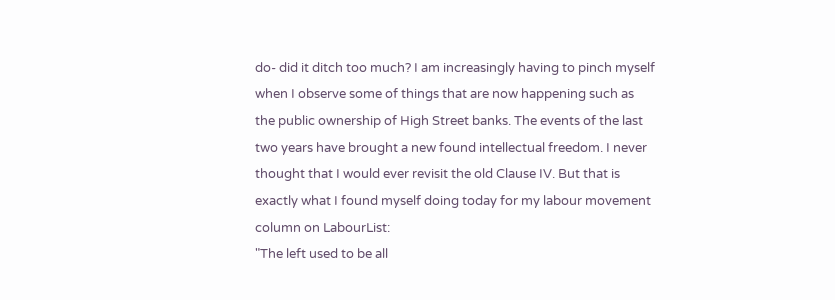do- did it ditch too much? I am increasingly having to pinch myself when I observe some of things that are now happening such as the public ownership of High Street banks. The events of the last two years have brought a new found intellectual freedom. I never thought that I would ever revisit the old Clause IV. But that is exactly what I found myself doing today for my labour movement column on LabourList:
"The left used to be all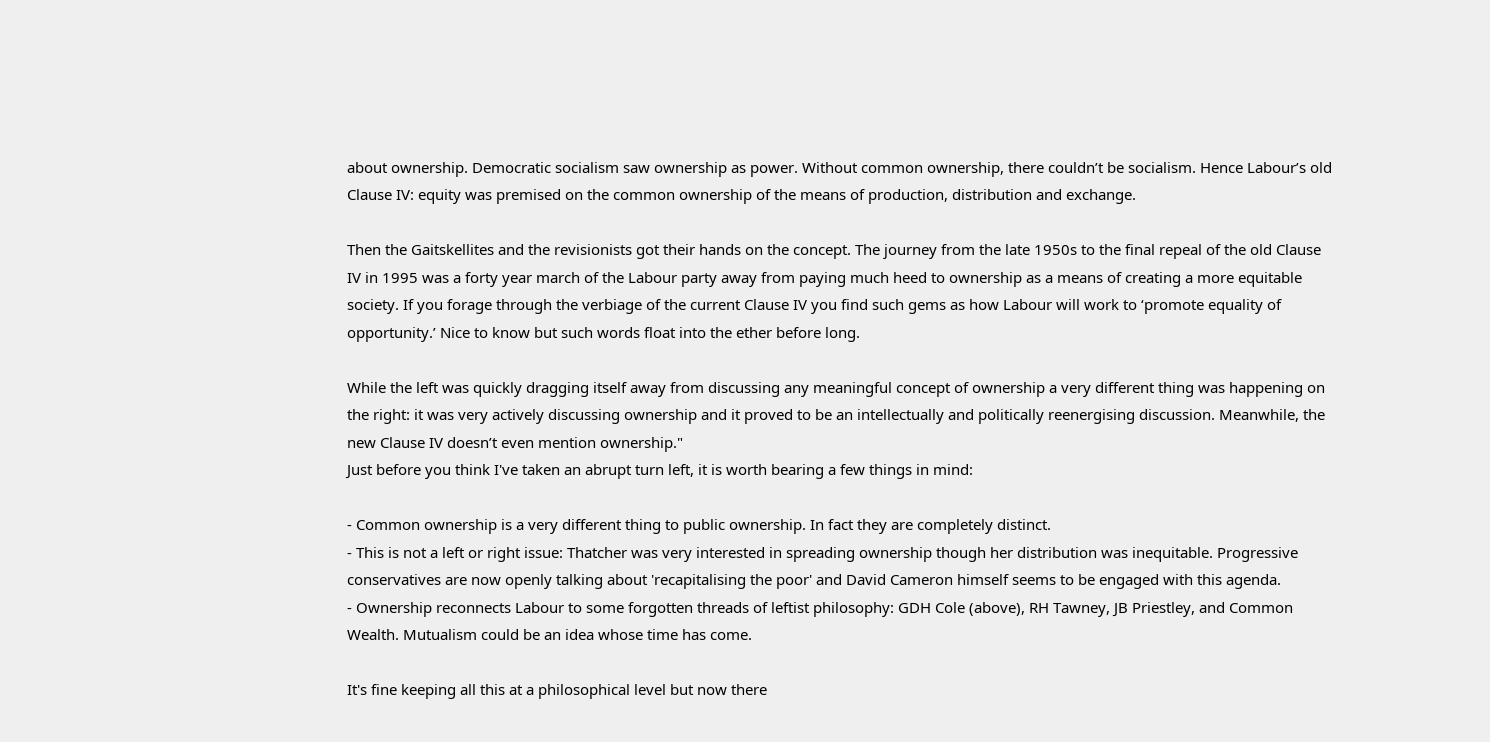about ownership. Democratic socialism saw ownership as power. Without common ownership, there couldn’t be socialism. Hence Labour’s old Clause IV: equity was premised on the common ownership of the means of production, distribution and exchange.

Then the Gaitskellites and the revisionists got their hands on the concept. The journey from the late 1950s to the final repeal of the old Clause IV in 1995 was a forty year march of the Labour party away from paying much heed to ownership as a means of creating a more equitable society. If you forage through the verbiage of the current Clause IV you find such gems as how Labour will work to ‘promote equality of opportunity.’ Nice to know but such words float into the ether before long.

While the left was quickly dragging itself away from discussing any meaningful concept of ownership a very different thing was happening on the right: it was very actively discussing ownership and it proved to be an intellectually and politically reenergising discussion. Meanwhile, the new Clause IV doesn’t even mention ownership."
Just before you think I've taken an abrupt turn left, it is worth bearing a few things in mind:

- Common ownership is a very different thing to public ownership. In fact they are completely distinct.
- This is not a left or right issue: Thatcher was very interested in spreading ownership though her distribution was inequitable. Progressive conservatives are now openly talking about 'recapitalising the poor' and David Cameron himself seems to be engaged with this agenda.
- Ownership reconnects Labour to some forgotten threads of leftist philosophy: GDH Cole (above), RH Tawney, JB Priestley, and Common Wealth. Mutualism could be an idea whose time has come.

It's fine keeping all this at a philosophical level but now there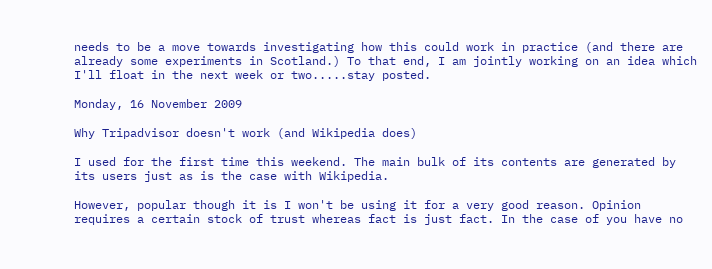needs to be a move towards investigating how this could work in practice (and there are already some experiments in Scotland.) To that end, I am jointly working on an idea which I'll float in the next week or two.....stay posted.

Monday, 16 November 2009

Why Tripadvisor doesn't work (and Wikipedia does)

I used for the first time this weekend. The main bulk of its contents are generated by its users just as is the case with Wikipedia.

However, popular though it is I won't be using it for a very good reason. Opinion requires a certain stock of trust whereas fact is just fact. In the case of you have no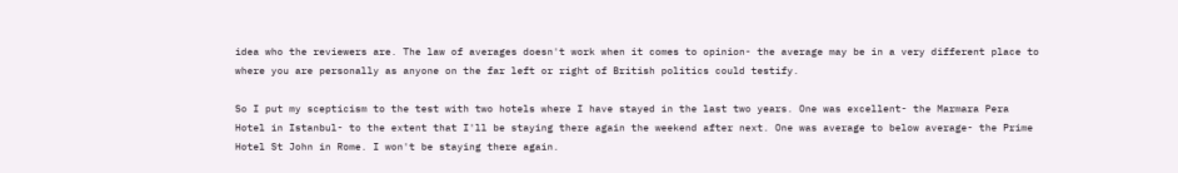idea who the reviewers are. The law of averages doesn't work when it comes to opinion- the average may be in a very different place to where you are personally as anyone on the far left or right of British politics could testify.

So I put my scepticism to the test with two hotels where I have stayed in the last two years. One was excellent- the Marmara Pera Hotel in Istanbul- to the extent that I'll be staying there again the weekend after next. One was average to below average- the Prime Hotel St John in Rome. I won't be staying there again.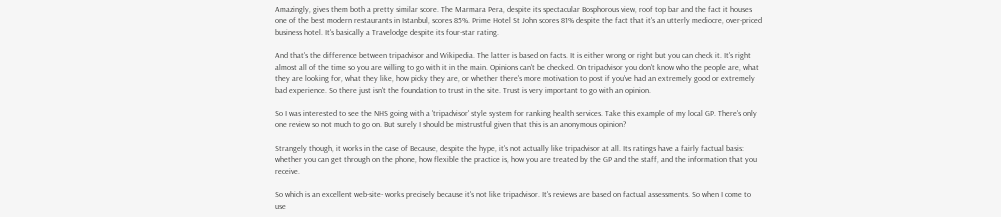Amazingly, gives them both a pretty similar score. The Marmara Pera, despite its spectacular Bosphorous view, roof top bar and the fact it houses one of the best modern restaurants in Istanbul, scores 85%. Prime Hotel St John scores 81% despite the fact that it's an utterly mediocre, over-priced business hotel. It's basically a Travelodge despite its four-star rating.

And that's the difference between tripadvisor and Wikipedia. The latter is based on facts. It is either wrong or right but you can check it. It's right almost all of the time so you are willing to go with it in the main. Opinions can't be checked. On tripadvisor you don't know who the people are, what they are looking for, what they like, how picky they are, or whether there's more motivation to post if you've had an extremely good or extremely bad experience. So there just isn't the foundation to trust in the site. Trust is very important to go with an opinion.

So I was interested to see the NHS going with a 'tripadvisor' style system for ranking health services. Take this example of my local GP. There's only one review so not much to go on. But surely I should be mistrustful given that this is an anonymous opinion?

Strangely though, it works in the case of Because, despite the hype, it's not actually like tripadvisor at all. Its ratings have a fairly factual basis: whether you can get through on the phone, how flexible the practice is, how you are treated by the GP and the staff, and the information that you receive.

So which is an excellent web-site- works precisely because it's not like tripadvisor. It's reviews are based on factual assessments. So when I come to use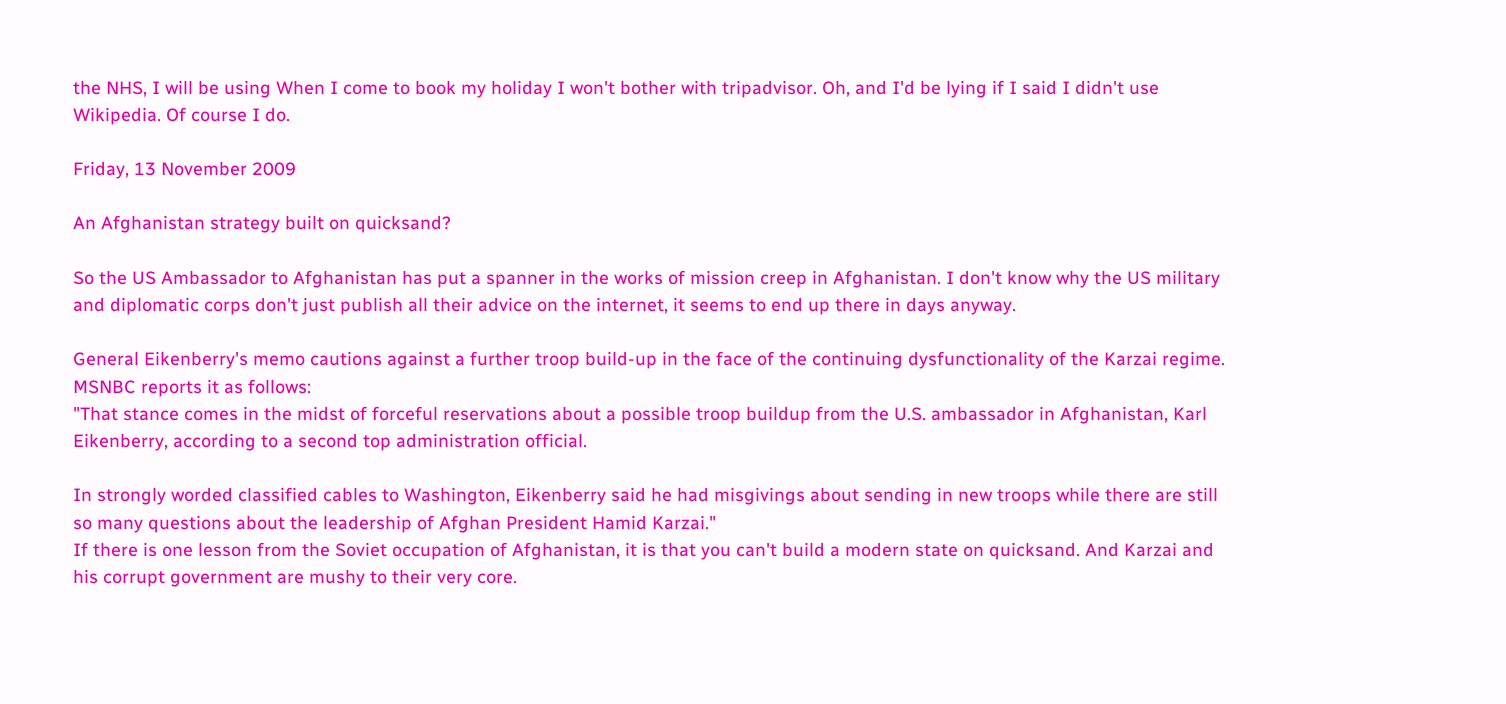the NHS, I will be using When I come to book my holiday I won't bother with tripadvisor. Oh, and I'd be lying if I said I didn't use Wikipedia. Of course I do.

Friday, 13 November 2009

An Afghanistan strategy built on quicksand?

So the US Ambassador to Afghanistan has put a spanner in the works of mission creep in Afghanistan. I don't know why the US military and diplomatic corps don't just publish all their advice on the internet, it seems to end up there in days anyway.

General Eikenberry's memo cautions against a further troop build-up in the face of the continuing dysfunctionality of the Karzai regime. MSNBC reports it as follows:
"That stance comes in the midst of forceful reservations about a possible troop buildup from the U.S. ambassador in Afghanistan, Karl Eikenberry, according to a second top administration official.

In strongly worded classified cables to Washington, Eikenberry said he had misgivings about sending in new troops while there are still so many questions about the leadership of Afghan President Hamid Karzai."
If there is one lesson from the Soviet occupation of Afghanistan, it is that you can't build a modern state on quicksand. And Karzai and his corrupt government are mushy to their very core.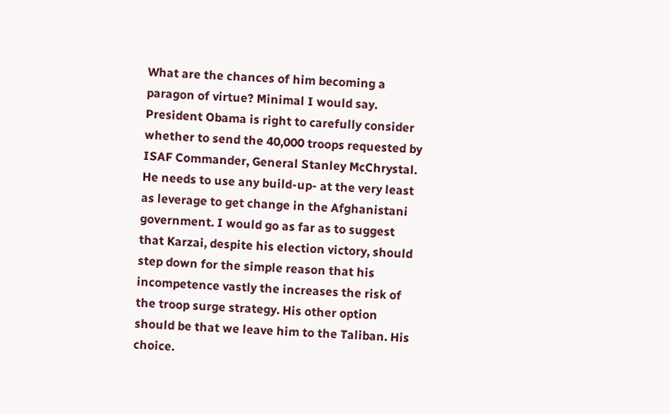What are the chances of him becoming a paragon of virtue? Minimal I would say. President Obama is right to carefully consider whether to send the 40,000 troops requested by ISAF Commander, General Stanley McChrystal. He needs to use any build-up- at the very least as leverage to get change in the Afghanistani government. I would go as far as to suggest that Karzai, despite his election victory, should step down for the simple reason that his incompetence vastly the increases the risk of the troop surge strategy. His other option should be that we leave him to the Taliban. His choice.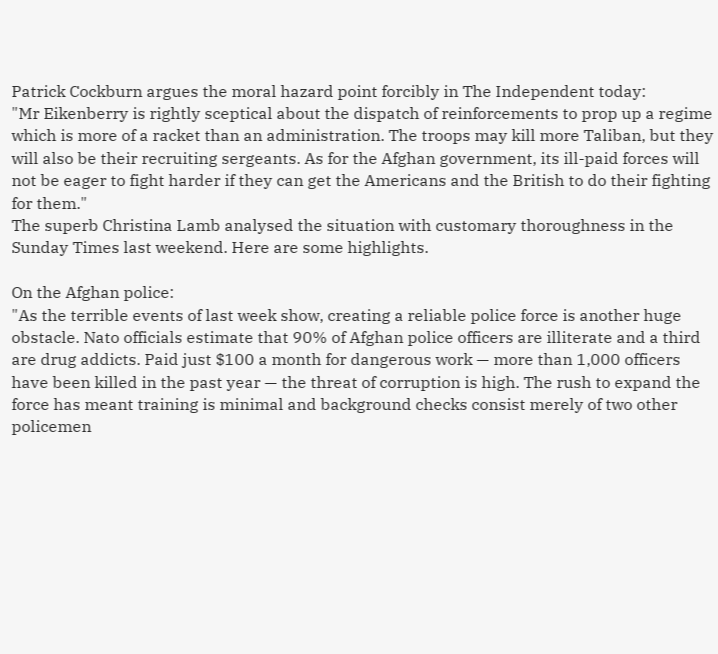Patrick Cockburn argues the moral hazard point forcibly in The Independent today:
"Mr Eikenberry is rightly sceptical about the dispatch of reinforcements to prop up a regime which is more of a racket than an administration. The troops may kill more Taliban, but they will also be their recruiting sergeants. As for the Afghan government, its ill-paid forces will not be eager to fight harder if they can get the Americans and the British to do their fighting for them."
The superb Christina Lamb analysed the situation with customary thoroughness in the Sunday Times last weekend. Here are some highlights.

On the Afghan police:
"As the terrible events of last week show, creating a reliable police force is another huge obstacle. Nato officials estimate that 90% of Afghan police officers are illiterate and a third are drug addicts. Paid just $100 a month for dangerous work — more than 1,000 officers have been killed in the past year — the threat of corruption is high. The rush to expand the force has meant training is minimal and background checks consist merely of two other policemen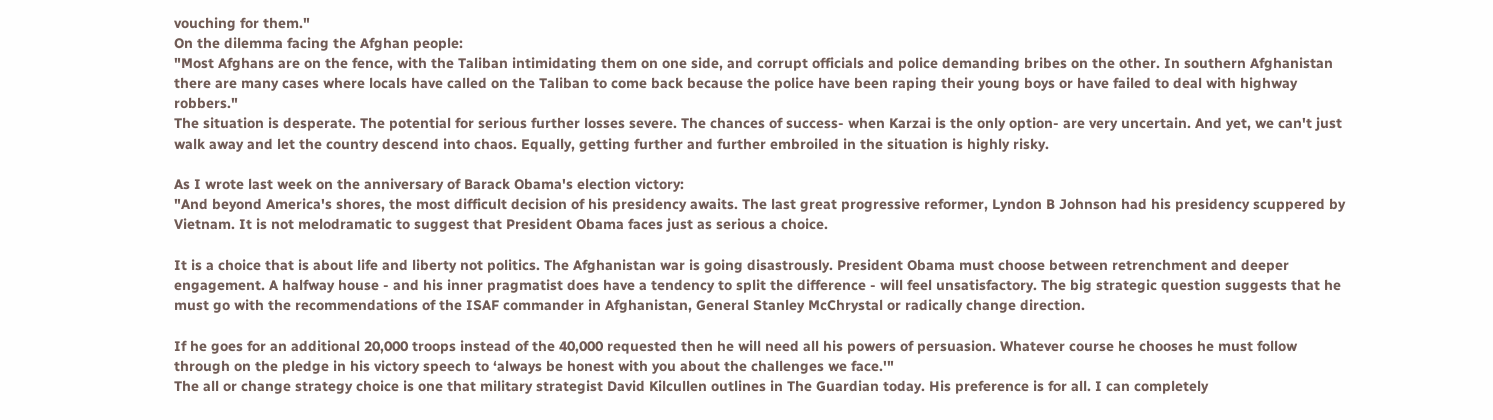vouching for them."
On the dilemma facing the Afghan people:
"Most Afghans are on the fence, with the Taliban intimidating them on one side, and corrupt officials and police demanding bribes on the other. In southern Afghanistan there are many cases where locals have called on the Taliban to come back because the police have been raping their young boys or have failed to deal with highway robbers."
The situation is desperate. The potential for serious further losses severe. The chances of success- when Karzai is the only option- are very uncertain. And yet, we can't just walk away and let the country descend into chaos. Equally, getting further and further embroiled in the situation is highly risky.

As I wrote last week on the anniversary of Barack Obama's election victory:
"And beyond America's shores, the most difficult decision of his presidency awaits. The last great progressive reformer, Lyndon B Johnson had his presidency scuppered by Vietnam. It is not melodramatic to suggest that President Obama faces just as serious a choice.

It is a choice that is about life and liberty not politics. The Afghanistan war is going disastrously. President Obama must choose between retrenchment and deeper engagement. A halfway house - and his inner pragmatist does have a tendency to split the difference - will feel unsatisfactory. The big strategic question suggests that he must go with the recommendations of the ISAF commander in Afghanistan, General Stanley McChrystal or radically change direction.

If he goes for an additional 20,000 troops instead of the 40,000 requested then he will need all his powers of persuasion. Whatever course he chooses he must follow through on the pledge in his victory speech to ‘always be honest with you about the challenges we face.'"
The all or change strategy choice is one that military strategist David Kilcullen outlines in The Guardian today. His preference is for all. I can completely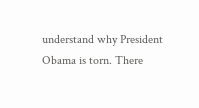understand why President Obama is torn. There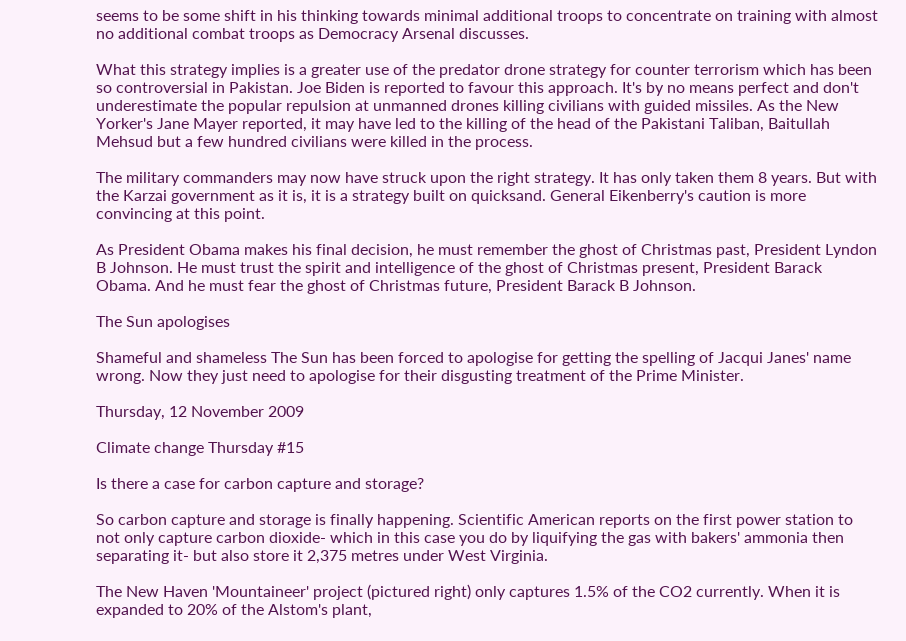seems to be some shift in his thinking towards minimal additional troops to concentrate on training with almost no additional combat troops as Democracy Arsenal discusses.

What this strategy implies is a greater use of the predator drone strategy for counter terrorism which has been so controversial in Pakistan. Joe Biden is reported to favour this approach. It's by no means perfect and don't underestimate the popular repulsion at unmanned drones killing civilians with guided missiles. As the New Yorker's Jane Mayer reported, it may have led to the killing of the head of the Pakistani Taliban, Baitullah Mehsud but a few hundred civilians were killed in the process.

The military commanders may now have struck upon the right strategy. It has only taken them 8 years. But with the Karzai government as it is, it is a strategy built on quicksand. General Eikenberry's caution is more convincing at this point.

As President Obama makes his final decision, he must remember the ghost of Christmas past, President Lyndon B Johnson. He must trust the spirit and intelligence of the ghost of Christmas present, President Barack Obama. And he must fear the ghost of Christmas future, President Barack B Johnson.

The Sun apologises

Shameful and shameless The Sun has been forced to apologise for getting the spelling of Jacqui Janes' name wrong. Now they just need to apologise for their disgusting treatment of the Prime Minister.

Thursday, 12 November 2009

Climate change Thursday #15

Is there a case for carbon capture and storage?

So carbon capture and storage is finally happening. Scientific American reports on the first power station to not only capture carbon dioxide- which in this case you do by liquifying the gas with bakers' ammonia then separating it- but also store it 2,375 metres under West Virginia.

The New Haven 'Mountaineer' project (pictured right) only captures 1.5% of the CO2 currently. When it is expanded to 20% of the Alstom's plant,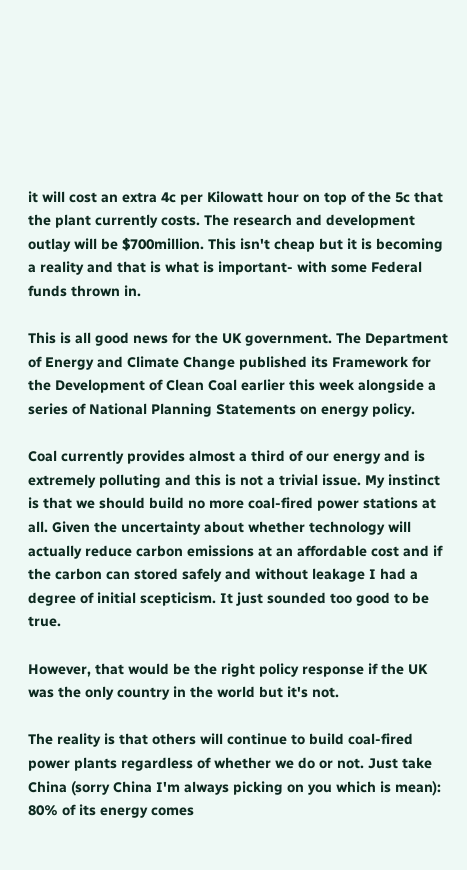it will cost an extra 4c per Kilowatt hour on top of the 5c that the plant currently costs. The research and development outlay will be $700million. This isn't cheap but it is becoming a reality and that is what is important- with some Federal funds thrown in.

This is all good news for the UK government. The Department of Energy and Climate Change published its Framework for the Development of Clean Coal earlier this week alongside a series of National Planning Statements on energy policy.

Coal currently provides almost a third of our energy and is extremely polluting and this is not a trivial issue. My instinct is that we should build no more coal-fired power stations at all. Given the uncertainty about whether technology will actually reduce carbon emissions at an affordable cost and if the carbon can stored safely and without leakage I had a degree of initial scepticism. It just sounded too good to be true.

However, that would be the right policy response if the UK was the only country in the world but it's not.

The reality is that others will continue to build coal-fired power plants regardless of whether we do or not. Just take China (sorry China I'm always picking on you which is mean): 80% of its energy comes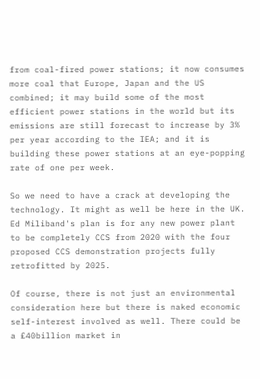from coal-fired power stations; it now consumes more coal that Europe, Japan and the US combined; it may build some of the most efficient power stations in the world but its emissions are still forecast to increase by 3% per year according to the IEA; and it is building these power stations at an eye-popping rate of one per week.

So we need to have a crack at developing the technology. It might as well be here in the UK. Ed Miliband's plan is for any new power plant to be completely CCS from 2020 with the four proposed CCS demonstration projects fully retrofitted by 2025.

Of course, there is not just an environmental consideration here but there is naked economic self-interest involved as well. There could be a £40billion market in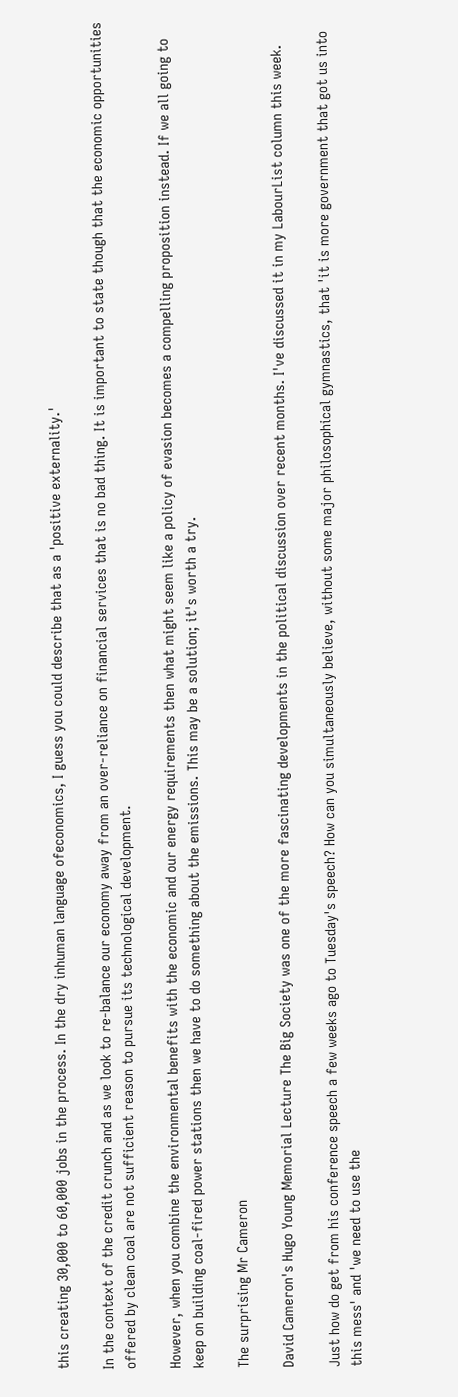this creating 30,000 to 60,000 jobs in the process. In the dry inhuman language ofeconomics, I guess you could describe that as a 'positive externality.'

In the context of the credit crunch and as we look to re-balance our economy away from an over-reliance on financial services that is no bad thing. It is important to state though that the economic opportunities offered by clean coal are not sufficient reason to pursue its technological development.

However, when you combine the environmental benefits with the economic and our energy requirements then what might seem like a policy of evasion becomes a compelling proposition instead. If we all going to keep on building coal-fired power stations then we have to do something about the emissions. This may be a solution; it's worth a try.

The surprising Mr Cameron

David Cameron's Hugo Young Memorial Lecture The Big Society was one of the more fascinating developments in the political discussion over recent months. I've discussed it in my LabourList column this week.

Just how do get from his conference speech a few weeks ago to Tuesday's speech? How can you simultaneously believe, without some major philosophical gymnastics, that 'it is more government that got us into this mess' and 'we need to use the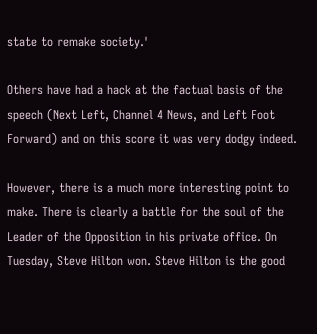state to remake society.'

Others have had a hack at the factual basis of the speech (Next Left, Channel 4 News, and Left Foot Forward) and on this score it was very dodgy indeed.

However, there is a much more interesting point to make. There is clearly a battle for the soul of the Leader of the Opposition in his private office. On Tuesday, Steve Hilton won. Steve Hilton is the good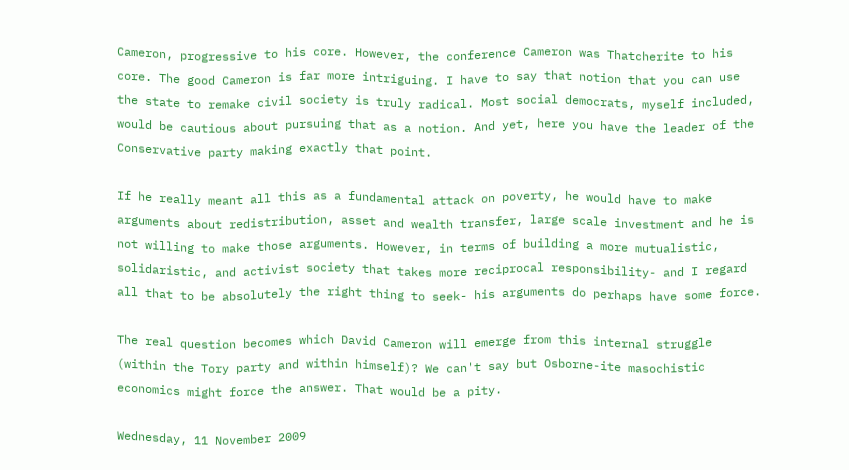Cameron, progressive to his core. However, the conference Cameron was Thatcherite to his core. The good Cameron is far more intriguing. I have to say that notion that you can use the state to remake civil society is truly radical. Most social democrats, myself included, would be cautious about pursuing that as a notion. And yet, here you have the leader of the Conservative party making exactly that point.

If he really meant all this as a fundamental attack on poverty, he would have to make arguments about redistribution, asset and wealth transfer, large scale investment and he is not willing to make those arguments. However, in terms of building a more mutualistic, solidaristic, and activist society that takes more reciprocal responsibility- and I regard all that to be absolutely the right thing to seek- his arguments do perhaps have some force.

The real question becomes which David Cameron will emerge from this internal struggle (within the Tory party and within himself)? We can't say but Osborne-ite masochistic economics might force the answer. That would be a pity.

Wednesday, 11 November 2009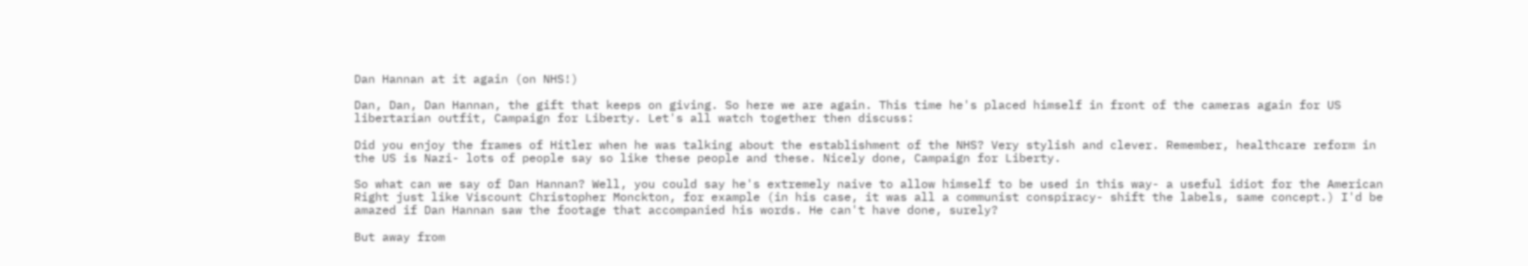Dan Hannan at it again (on NHS!)

Dan, Dan, Dan Hannan, the gift that keeps on giving. So here we are again. This time he's placed himself in front of the cameras again for US libertarian outfit, Campaign for Liberty. Let's all watch together then discuss:

Did you enjoy the frames of Hitler when he was talking about the establishment of the NHS? Very stylish and clever. Remember, healthcare reform in the US is Nazi- lots of people say so like these people and these. Nicely done, Campaign for Liberty.

So what can we say of Dan Hannan? Well, you could say he's extremely naive to allow himself to be used in this way- a useful idiot for the American Right just like Viscount Christopher Monckton, for example (in his case, it was all a communist conspiracy- shift the labels, same concept.) I'd be amazed if Dan Hannan saw the footage that accompanied his words. He can't have done, surely?

But away from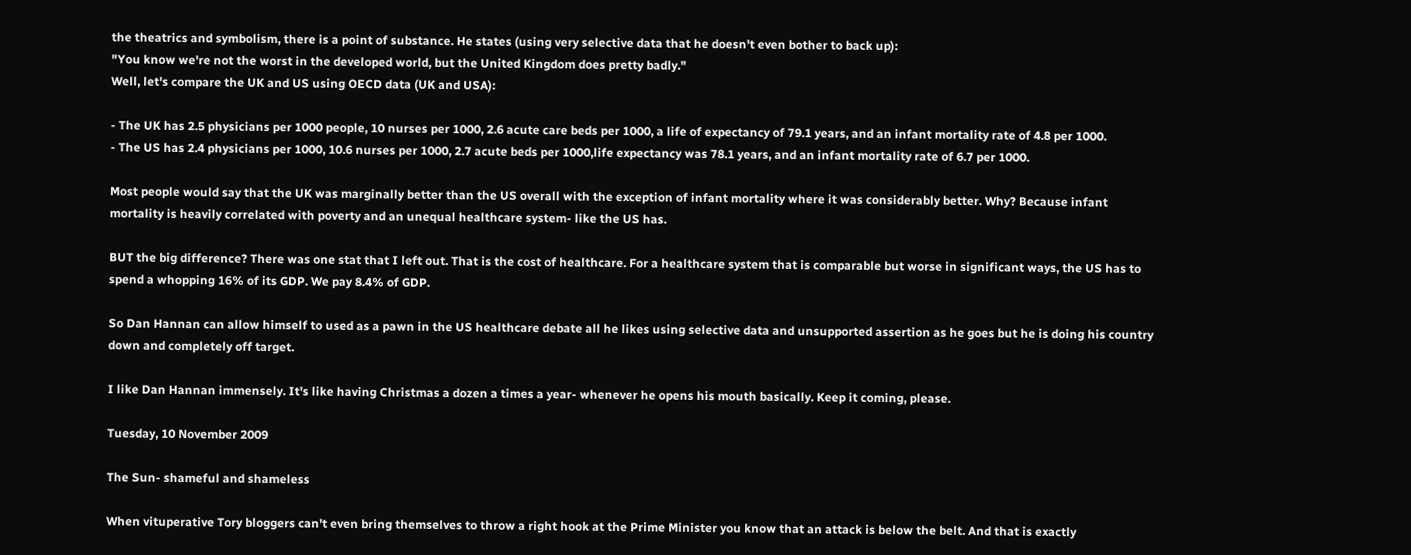the theatrics and symbolism, there is a point of substance. He states (using very selective data that he doesn't even bother to back up):
"You know we're not the worst in the developed world, but the United Kingdom does pretty badly."
Well, let's compare the UK and US using OECD data (UK and USA):

- The UK has 2.5 physicians per 1000 people, 10 nurses per 1000, 2.6 acute care beds per 1000, a life of expectancy of 79.1 years, and an infant mortality rate of 4.8 per 1000.
- The US has 2.4 physicians per 1000, 10.6 nurses per 1000, 2.7 acute beds per 1000,life expectancy was 78.1 years, and an infant mortality rate of 6.7 per 1000.

Most people would say that the UK was marginally better than the US overall with the exception of infant mortality where it was considerably better. Why? Because infant mortality is heavily correlated with poverty and an unequal healthcare system- like the US has.

BUT the big difference? There was one stat that I left out. That is the cost of healthcare. For a healthcare system that is comparable but worse in significant ways, the US has to spend a whopping 16% of its GDP. We pay 8.4% of GDP.

So Dan Hannan can allow himself to used as a pawn in the US healthcare debate all he likes using selective data and unsupported assertion as he goes but he is doing his country down and completely off target.

I like Dan Hannan immensely. It's like having Christmas a dozen a times a year- whenever he opens his mouth basically. Keep it coming, please.

Tuesday, 10 November 2009

The Sun- shameful and shameless

When vituperative Tory bloggers can't even bring themselves to throw a right hook at the Prime Minister you know that an attack is below the belt. And that is exactly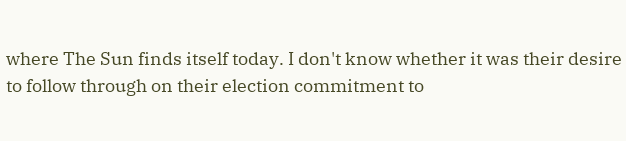where The Sun finds itself today. I don't know whether it was their desire to follow through on their election commitment to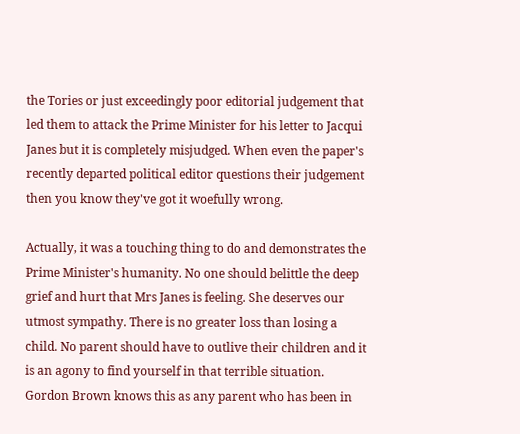the Tories or just exceedingly poor editorial judgement that led them to attack the Prime Minister for his letter to Jacqui Janes but it is completely misjudged. When even the paper's recently departed political editor questions their judgement then you know they've got it woefully wrong.

Actually, it was a touching thing to do and demonstrates the Prime Minister's humanity. No one should belittle the deep grief and hurt that Mrs Janes is feeling. She deserves our utmost sympathy. There is no greater loss than losing a child. No parent should have to outlive their children and it is an agony to find yourself in that terrible situation. Gordon Brown knows this as any parent who has been in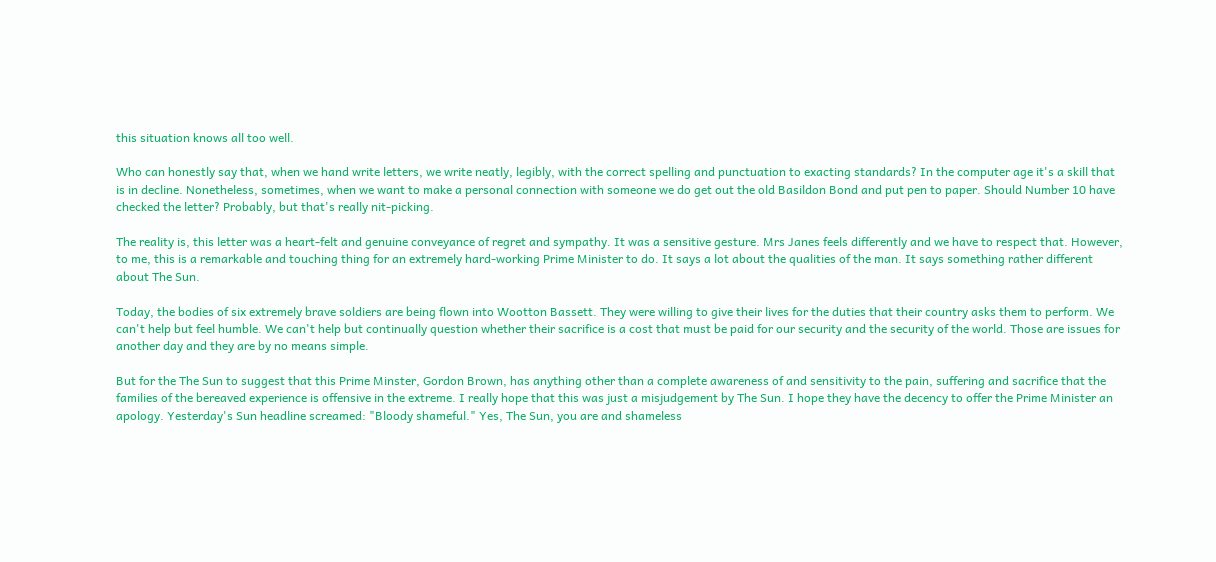this situation knows all too well.

Who can honestly say that, when we hand write letters, we write neatly, legibly, with the correct spelling and punctuation to exacting standards? In the computer age it's a skill that is in decline. Nonetheless, sometimes, when we want to make a personal connection with someone we do get out the old Basildon Bond and put pen to paper. Should Number 10 have checked the letter? Probably, but that's really nit-picking.

The reality is, this letter was a heart-felt and genuine conveyance of regret and sympathy. It was a sensitive gesture. Mrs Janes feels differently and we have to respect that. However, to me, this is a remarkable and touching thing for an extremely hard-working Prime Minister to do. It says a lot about the qualities of the man. It says something rather different about The Sun.

Today, the bodies of six extremely brave soldiers are being flown into Wootton Bassett. They were willing to give their lives for the duties that their country asks them to perform. We can't help but feel humble. We can't help but continually question whether their sacrifice is a cost that must be paid for our security and the security of the world. Those are issues for another day and they are by no means simple.

But for the The Sun to suggest that this Prime Minster, Gordon Brown, has anything other than a complete awareness of and sensitivity to the pain, suffering and sacrifice that the families of the bereaved experience is offensive in the extreme. I really hope that this was just a misjudgement by The Sun. I hope they have the decency to offer the Prime Minister an apology. Yesterday's Sun headline screamed: "Bloody shameful." Yes, The Sun, you are and shameless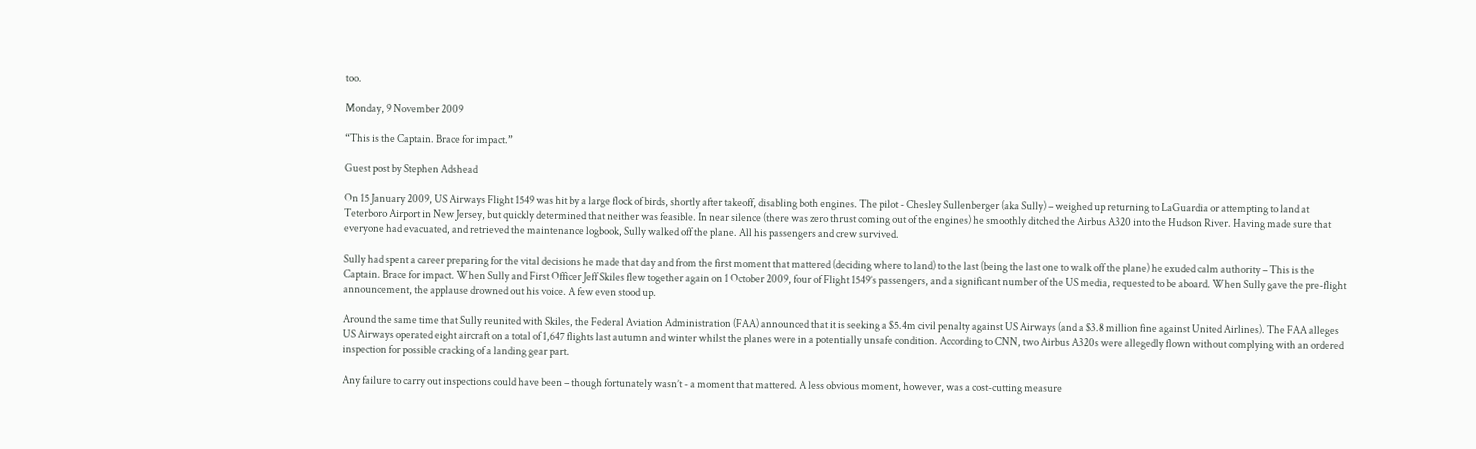too.

Monday, 9 November 2009

“This is the Captain. Brace for impact.”

Guest post by Stephen Adshead

On 15 January 2009, US Airways Flight 1549 was hit by a large flock of birds, shortly after takeoff, disabling both engines. The pilot - Chesley Sullenberger (aka Sully) – weighed up returning to LaGuardia or attempting to land at Teterboro Airport in New Jersey, but quickly determined that neither was feasible. In near silence (there was zero thrust coming out of the engines) he smoothly ditched the Airbus A320 into the Hudson River. Having made sure that everyone had evacuated, and retrieved the maintenance logbook, Sully walked off the plane. All his passengers and crew survived.

Sully had spent a career preparing for the vital decisions he made that day and from the first moment that mattered (deciding where to land) to the last (being the last one to walk off the plane) he exuded calm authority – This is the Captain. Brace for impact. When Sully and First Officer Jeff Skiles flew together again on 1 October 2009, four of Flight 1549’s passengers, and a significant number of the US media, requested to be aboard. When Sully gave the pre-flight announcement, the applause drowned out his voice. A few even stood up.

Around the same time that Sully reunited with Skiles, the Federal Aviation Administration (FAA) announced that it is seeking a $5.4m civil penalty against US Airways (and a $3.8 million fine against United Airlines). The FAA alleges US Airways operated eight aircraft on a total of 1,647 flights last autumn and winter whilst the planes were in a potentially unsafe condition. According to CNN, two Airbus A320s were allegedly flown without complying with an ordered inspection for possible cracking of a landing gear part.

Any failure to carry out inspections could have been – though fortunately wasn’t - a moment that mattered. A less obvious moment, however, was a cost-cutting measure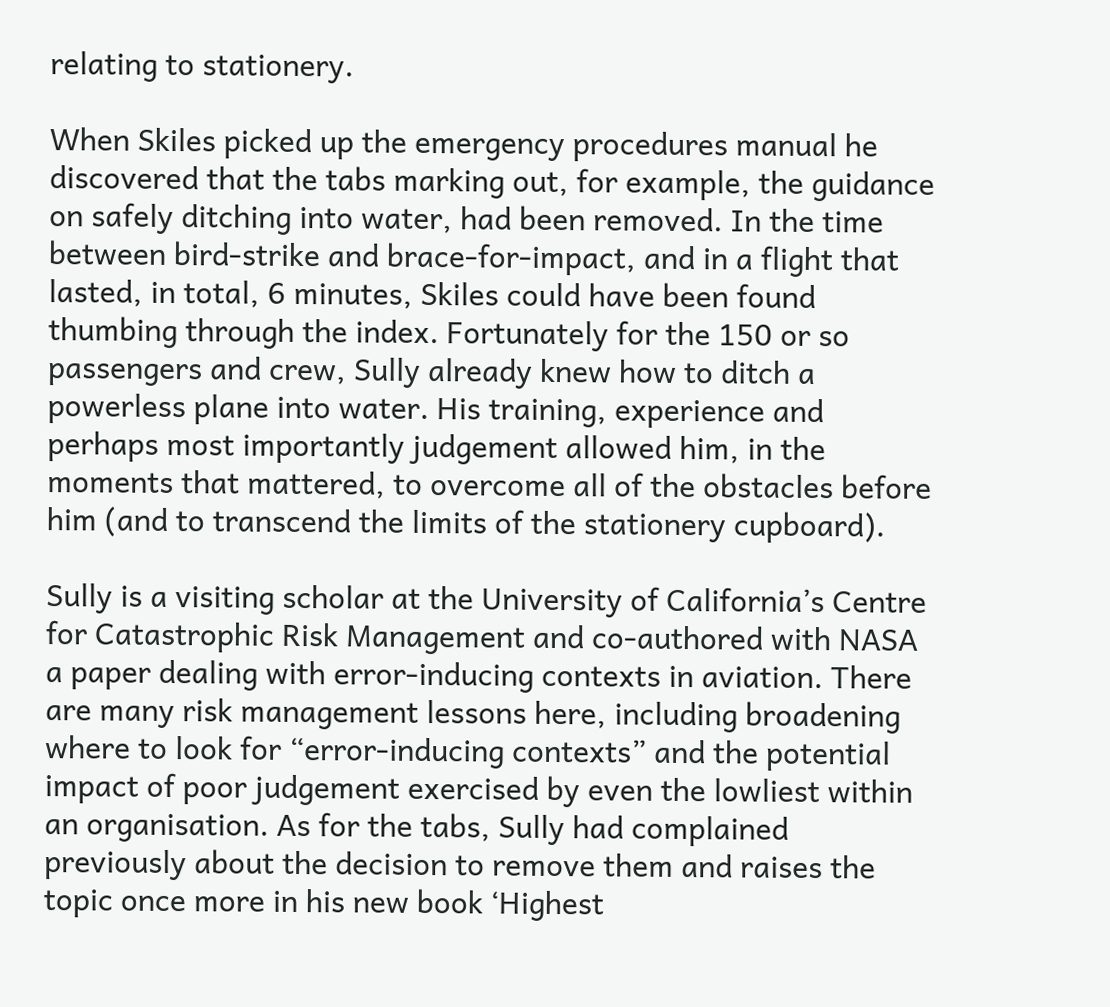relating to stationery.

When Skiles picked up the emergency procedures manual he discovered that the tabs marking out, for example, the guidance on safely ditching into water, had been removed. In the time between bird-strike and brace-for-impact, and in a flight that lasted, in total, 6 minutes, Skiles could have been found thumbing through the index. Fortunately for the 150 or so passengers and crew, Sully already knew how to ditch a powerless plane into water. His training, experience and perhaps most importantly judgement allowed him, in the moments that mattered, to overcome all of the obstacles before him (and to transcend the limits of the stationery cupboard).

Sully is a visiting scholar at the University of California’s Centre for Catastrophic Risk Management and co-authored with NASA a paper dealing with error-inducing contexts in aviation. There are many risk management lessons here, including broadening where to look for “error-inducing contexts” and the potential impact of poor judgement exercised by even the lowliest within an organisation. As for the tabs, Sully had complained previously about the decision to remove them and raises the topic once more in his new book ‘Highest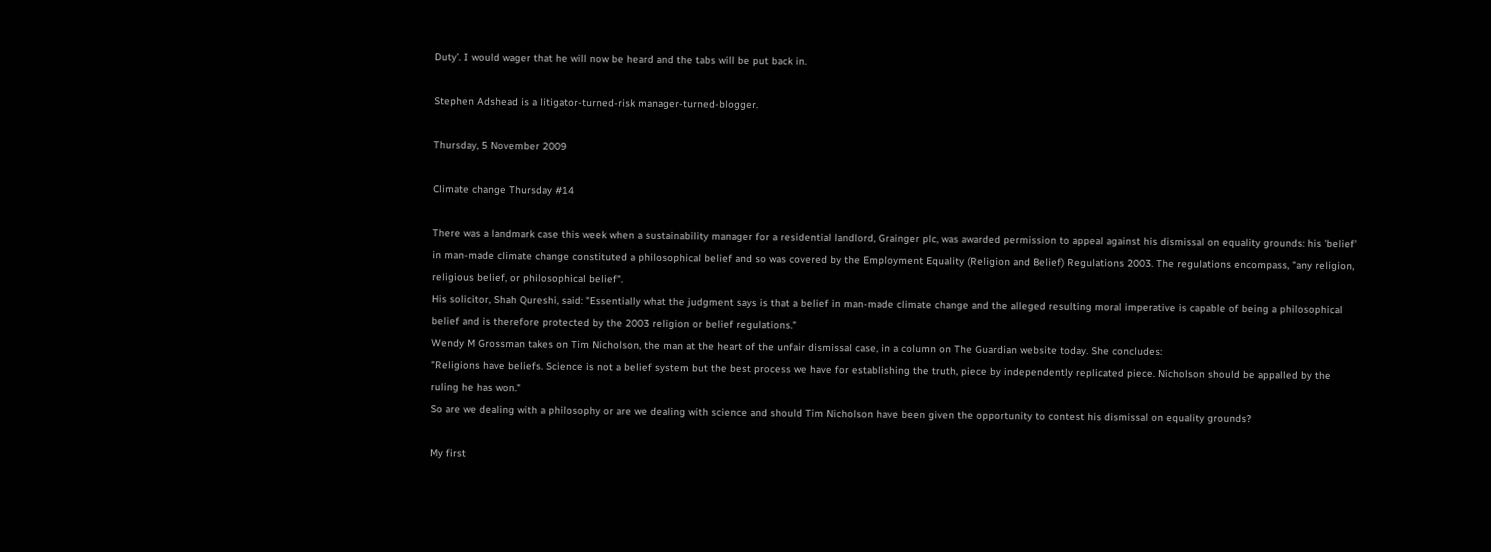Duty’. I would wager that he will now be heard and the tabs will be put back in.

Stephen Adshead is a litigator-turned-risk manager-turned-blogger.

Thursday, 5 November 2009

Climate change Thursday #14

There was a landmark case this week when a sustainability manager for a residential landlord, Grainger plc, was awarded permission to appeal against his dismissal on equality grounds: his 'belief' in man-made climate change constituted a philosophical belief and so was covered by the Employment Equality (Religion and Belief) Regulations 2003. The regulations encompass, "any religion, religious belief, or philosophical belief".
His solicitor, Shah Qureshi, said: "Essentially what the judgment says is that a belief in man-made climate change and the alleged resulting moral imperative is capable of being a philosophical belief and is therefore protected by the 2003 religion or belief regulations."
Wendy M Grossman takes on Tim Nicholson, the man at the heart of the unfair dismissal case, in a column on The Guardian website today. She concludes:
"Religions have beliefs. Science is not a belief system but the best process we have for establishing the truth, piece by independently replicated piece. Nicholson should be appalled by the ruling he has won."
So are we dealing with a philosophy or are we dealing with science and should Tim Nicholson have been given the opportunity to contest his dismissal on equality grounds?

My first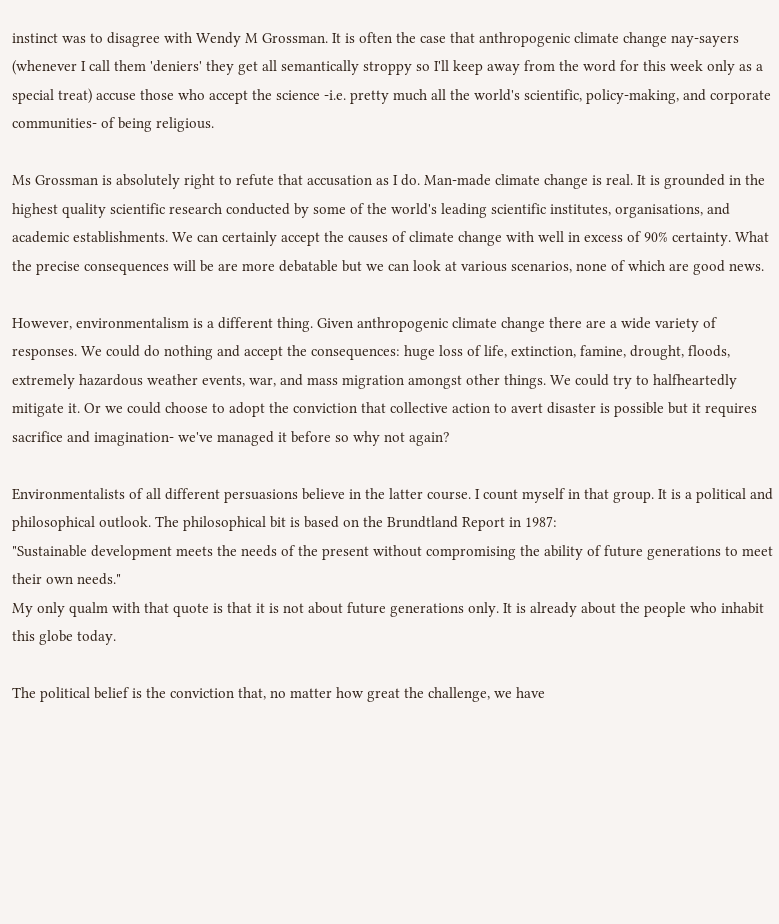instinct was to disagree with Wendy M Grossman. It is often the case that anthropogenic climate change nay-sayers (whenever I call them 'deniers' they get all semantically stroppy so I'll keep away from the word for this week only as a special treat) accuse those who accept the science -i.e. pretty much all the world's scientific, policy-making, and corporate communities- of being religious.

Ms Grossman is absolutely right to refute that accusation as I do. Man-made climate change is real. It is grounded in the highest quality scientific research conducted by some of the world's leading scientific institutes, organisations, and academic establishments. We can certainly accept the causes of climate change with well in excess of 90% certainty. What the precise consequences will be are more debatable but we can look at various scenarios, none of which are good news.

However, environmentalism is a different thing. Given anthropogenic climate change there are a wide variety of responses. We could do nothing and accept the consequences: huge loss of life, extinction, famine, drought, floods, extremely hazardous weather events, war, and mass migration amongst other things. We could try to halfheartedly mitigate it. Or we could choose to adopt the conviction that collective action to avert disaster is possible but it requires sacrifice and imagination- we've managed it before so why not again?

Environmentalists of all different persuasions believe in the latter course. I count myself in that group. It is a political and philosophical outlook. The philosophical bit is based on the Brundtland Report in 1987:
"Sustainable development meets the needs of the present without compromising the ability of future generations to meet their own needs."
My only qualm with that quote is that it is not about future generations only. It is already about the people who inhabit this globe today.

The political belief is the conviction that, no matter how great the challenge, we have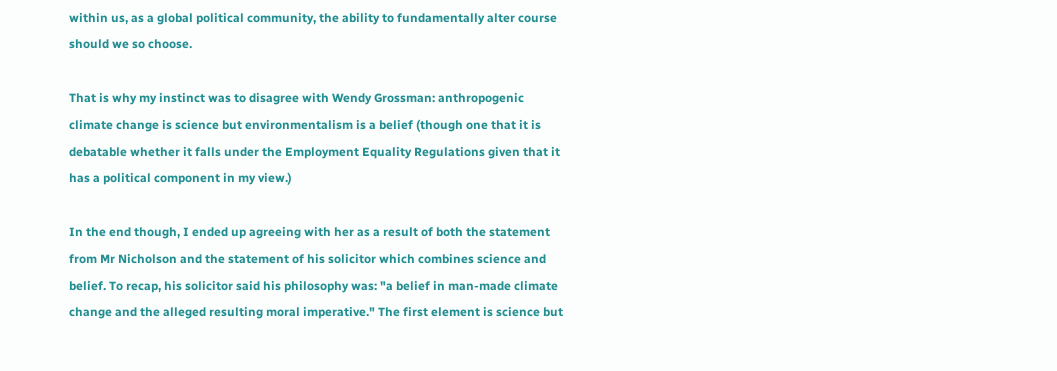within us, as a global political community, the ability to fundamentally alter course should we so choose.

That is why my instinct was to disagree with Wendy Grossman: anthropogenic climate change is science but environmentalism is a belief (though one that it is debatable whether it falls under the Employment Equality Regulations given that it has a political component in my view.)

In the end though, I ended up agreeing with her as a result of both the statement from Mr Nicholson and the statement of his solicitor which combines science and belief. To recap, his solicitor said his philosophy was: "a belief in man-made climate change and the alleged resulting moral imperative." The first element is science but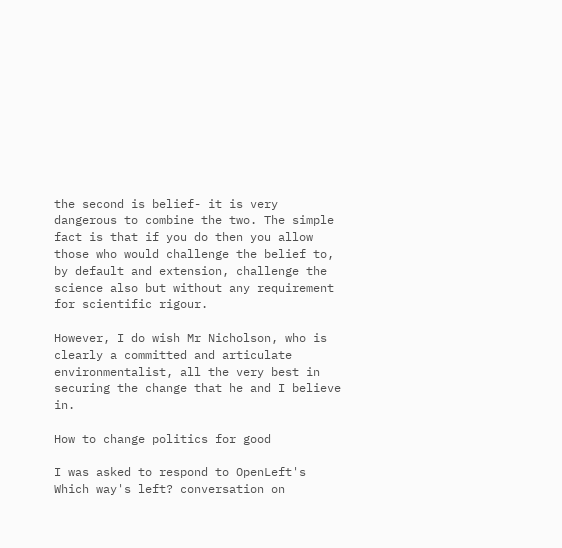the second is belief- it is very dangerous to combine the two. The simple fact is that if you do then you allow those who would challenge the belief to, by default and extension, challenge the science also but without any requirement for scientific rigour.

However, I do wish Mr Nicholson, who is clearly a committed and articulate environmentalist, all the very best in securing the change that he and I believe in.

How to change politics for good

I was asked to respond to OpenLeft's Which way's left? conversation on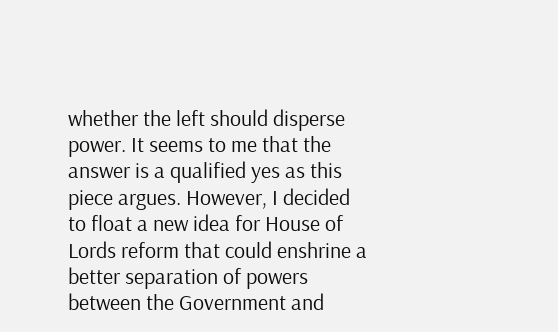whether the left should disperse power. It seems to me that the answer is a qualified yes as this piece argues. However, I decided to float a new idea for House of Lords reform that could enshrine a better separation of powers between the Government and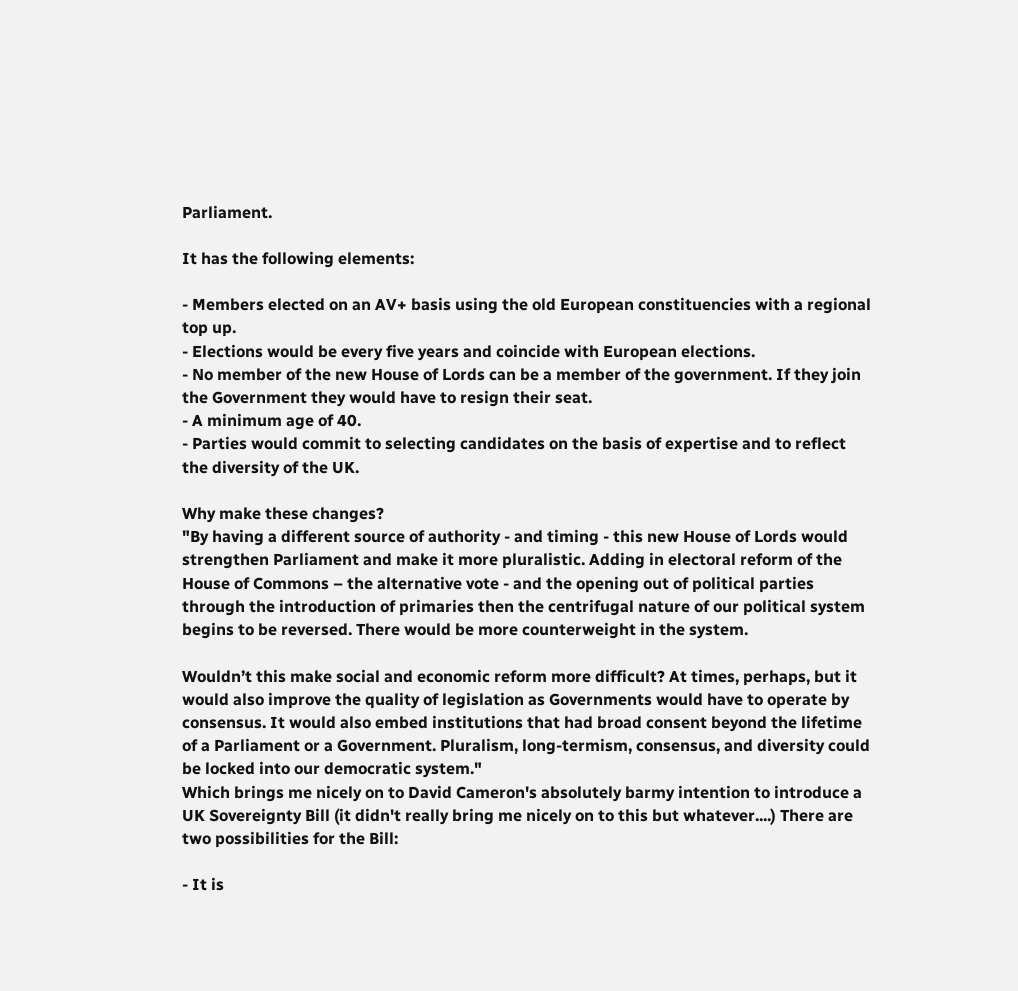Parliament.

It has the following elements:

- Members elected on an AV+ basis using the old European constituencies with a regional top up.
- Elections would be every five years and coincide with European elections.
- No member of the new House of Lords can be a member of the government. If they join the Government they would have to resign their seat.
- A minimum age of 40.
- Parties would commit to selecting candidates on the basis of expertise and to reflect the diversity of the UK.

Why make these changes?
"By having a different source of authority - and timing - this new House of Lords would strengthen Parliament and make it more pluralistic. Adding in electoral reform of the House of Commons – the alternative vote - and the opening out of political parties through the introduction of primaries then the centrifugal nature of our political system begins to be reversed. There would be more counterweight in the system.

Wouldn’t this make social and economic reform more difficult? At times, perhaps, but it would also improve the quality of legislation as Governments would have to operate by consensus. It would also embed institutions that had broad consent beyond the lifetime of a Parliament or a Government. Pluralism, long-termism, consensus, and diversity could be locked into our democratic system."
Which brings me nicely on to David Cameron's absolutely barmy intention to introduce a UK Sovereignty Bill (it didn't really bring me nicely on to this but whatever....) There are two possibilities for the Bill:

- It is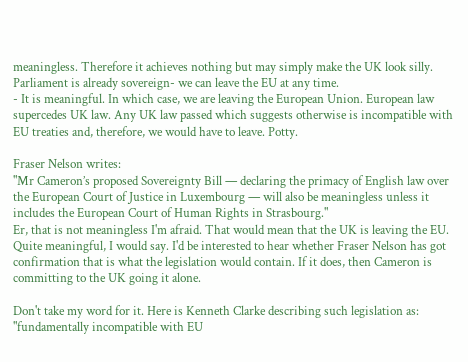meaningless. Therefore it achieves nothing but may simply make the UK look silly. Parliament is already sovereign- we can leave the EU at any time.
- It is meaningful. In which case, we are leaving the European Union. European law supercedes UK law. Any UK law passed which suggests otherwise is incompatible with EU treaties and, therefore, we would have to leave. Potty.

Fraser Nelson writes:
"Mr Cameron’s proposed Sovereignty Bill — declaring the primacy of English law over the European Court of Justice in Luxembourg — will also be meaningless unless it includes the European Court of Human Rights in Strasbourg."
Er, that is not meaningless I'm afraid. That would mean that the UK is leaving the EU. Quite meaningful, I would say. I'd be interested to hear whether Fraser Nelson has got confirmation that is what the legislation would contain. If it does, then Cameron is committing to the UK going it alone.

Don't take my word for it. Here is Kenneth Clarke describing such legislation as: "fundamentally incompatible with EU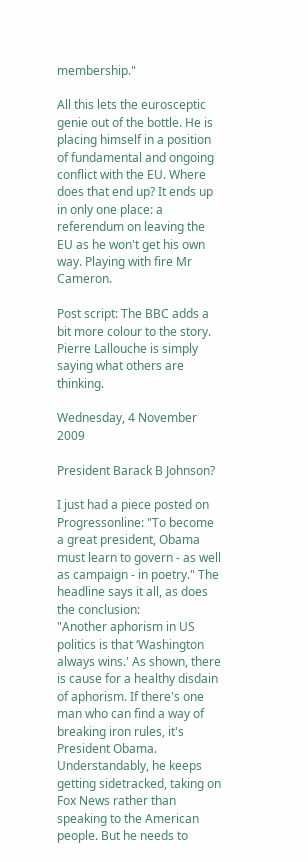membership."

All this lets the eurosceptic genie out of the bottle. He is placing himself in a position of fundamental and ongoing conflict with the EU. Where does that end up? It ends up in only one place: a referendum on leaving the EU as he won't get his own way. Playing with fire Mr Cameron.

Post script: The BBC adds a bit more colour to the story. Pierre Lallouche is simply saying what others are thinking.

Wednesday, 4 November 2009

President Barack B Johnson?

I just had a piece posted on Progressonline: "To become a great president, Obama must learn to govern - as well as campaign - in poetry." The headline says it all, as does the conclusion:
"Another aphorism in US politics is that ‘Washington always wins.' As shown, there is cause for a healthy disdain of aphorism. If there's one man who can find a way of breaking iron rules, it's President Obama. Understandably, he keeps getting sidetracked, taking on Fox News rather than speaking to the American people. But he needs to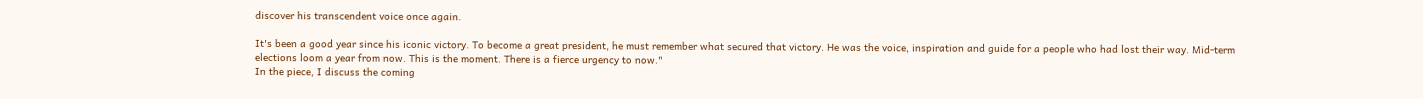discover his transcendent voice once again.

It's been a good year since his iconic victory. To become a great president, he must remember what secured that victory. He was the voice, inspiration and guide for a people who had lost their way. Mid-term elections loom a year from now. This is the moment. There is a fierce urgency to now."
In the piece, I discuss the coming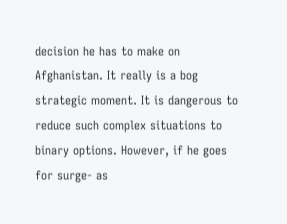decision he has to make on Afghanistan. It really is a bog strategic moment. It is dangerous to reduce such complex situations to binary options. However, if he goes for surge- as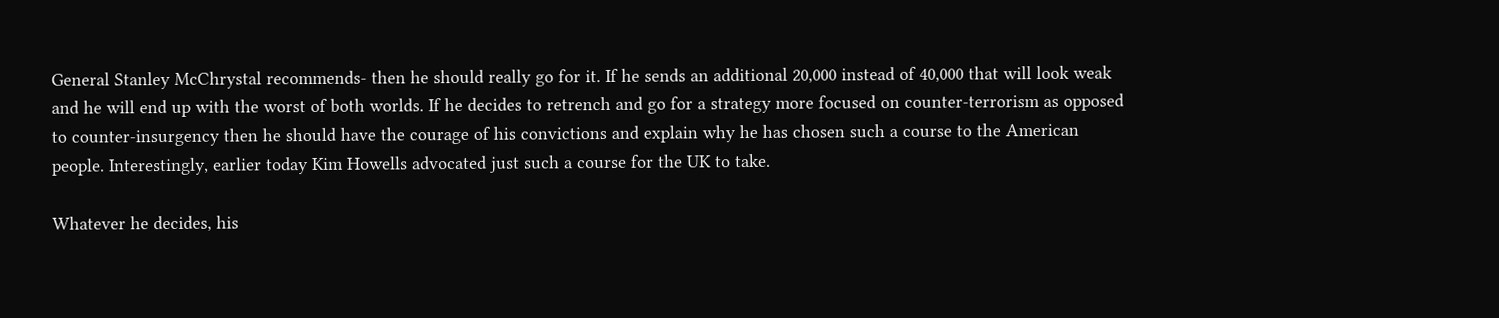General Stanley McChrystal recommends- then he should really go for it. If he sends an additional 20,000 instead of 40,000 that will look weak and he will end up with the worst of both worlds. If he decides to retrench and go for a strategy more focused on counter-terrorism as opposed to counter-insurgency then he should have the courage of his convictions and explain why he has chosen such a course to the American people. Interestingly, earlier today Kim Howells advocated just such a course for the UK to take.

Whatever he decides, his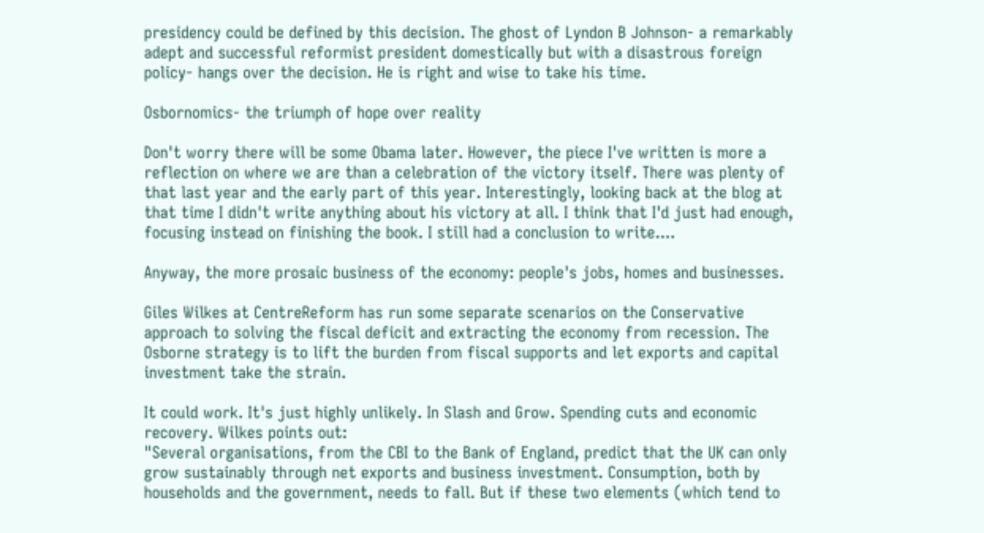presidency could be defined by this decision. The ghost of Lyndon B Johnson- a remarkably adept and successful reformist president domestically but with a disastrous foreign policy- hangs over the decision. He is right and wise to take his time.

Osbornomics- the triumph of hope over reality

Don't worry there will be some Obama later. However, the piece I've written is more a reflection on where we are than a celebration of the victory itself. There was plenty of that last year and the early part of this year. Interestingly, looking back at the blog at that time I didn't write anything about his victory at all. I think that I'd just had enough, focusing instead on finishing the book. I still had a conclusion to write....

Anyway, the more prosaic business of the economy: people's jobs, homes and businesses.

Giles Wilkes at CentreReform has run some separate scenarios on the Conservative approach to solving the fiscal deficit and extracting the economy from recession. The Osborne strategy is to lift the burden from fiscal supports and let exports and capital investment take the strain.

It could work. It's just highly unlikely. In Slash and Grow. Spending cuts and economic recovery. Wilkes points out:
"Several organisations, from the CBI to the Bank of England, predict that the UK can only grow sustainably through net exports and business investment. Consumption, both by households and the government, needs to fall. But if these two elements (which tend to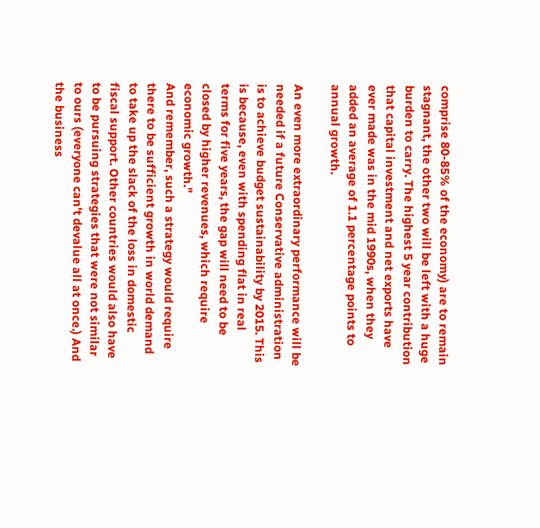comprise 80-85% of the economy) are to remain stagnant, the other two will be left with a huge burden to carry. The highest 5 year contribution that capital investment and net exports have ever made was in the mid 1990s, when they added an average of 1.1 percentage points to annual growth.

An even more extraordinary performance will be needed if a future Conservative administration is to achieve budget sustainability by 2015. This is because, even with spending flat in real terms for five years, the gap will need to be closed by higher revenues, which require economic growth."
And remember, such a strategy would require there to be sufficient growth in world demand to take up the slack of the loss in domestic fiscal support. Other countries would also have to be pursuing strategies that were not similar to ours (everyone can't devalue all at once.) And the business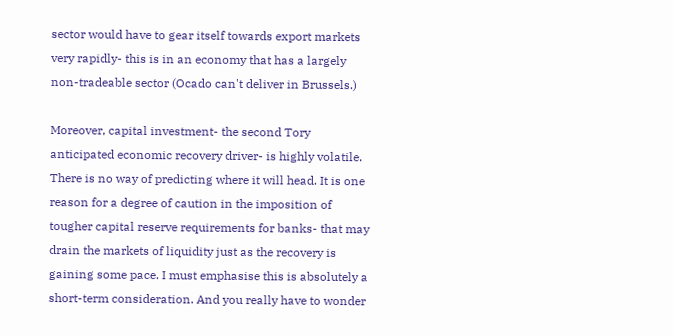sector would have to gear itself towards export markets very rapidly- this is in an economy that has a largely non-tradeable sector (Ocado can't deliver in Brussels.)

Moreover, capital investment- the second Tory anticipated economic recovery driver- is highly volatile. There is no way of predicting where it will head. It is one reason for a degree of caution in the imposition of tougher capital reserve requirements for banks- that may drain the markets of liquidity just as the recovery is gaining some pace. I must emphasise this is absolutely a short-term consideration. And you really have to wonder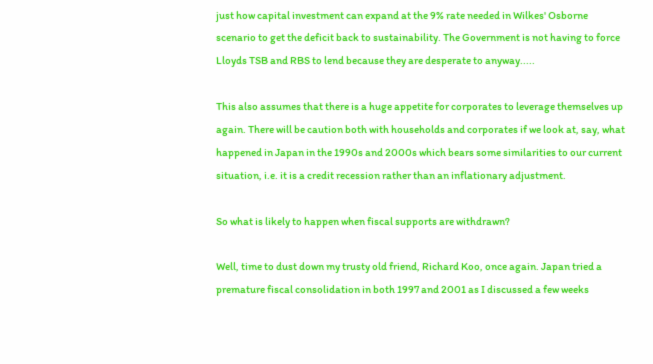just how capital investment can expand at the 9% rate needed in Wilkes' Osborne scenario to get the deficit back to sustainability. The Government is not having to force Lloyds TSB and RBS to lend because they are desperate to anyway.....

This also assumes that there is a huge appetite for corporates to leverage themselves up again. There will be caution both with households and corporates if we look at, say, what happened in Japan in the 1990s and 2000s which bears some similarities to our current situation, i.e. it is a credit recession rather than an inflationary adjustment.

So what is likely to happen when fiscal supports are withdrawn?

Well, time to dust down my trusty old friend, Richard Koo, once again. Japan tried a premature fiscal consolidation in both 1997 and 2001 as I discussed a few weeks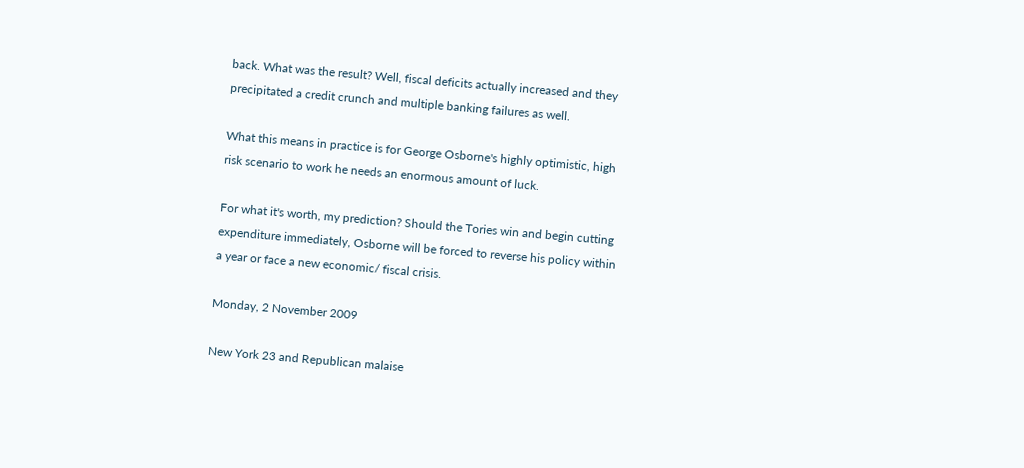back. What was the result? Well, fiscal deficits actually increased and they precipitated a credit crunch and multiple banking failures as well.

What this means in practice is for George Osborne's highly optimistic, high risk scenario to work he needs an enormous amount of luck.

For what it's worth, my prediction? Should the Tories win and begin cutting expenditure immediately, Osborne will be forced to reverse his policy within a year or face a new economic/ fiscal crisis.

Monday, 2 November 2009

New York 23 and Republican malaise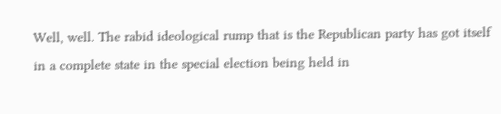Well, well. The rabid ideological rump that is the Republican party has got itself in a complete state in the special election being held in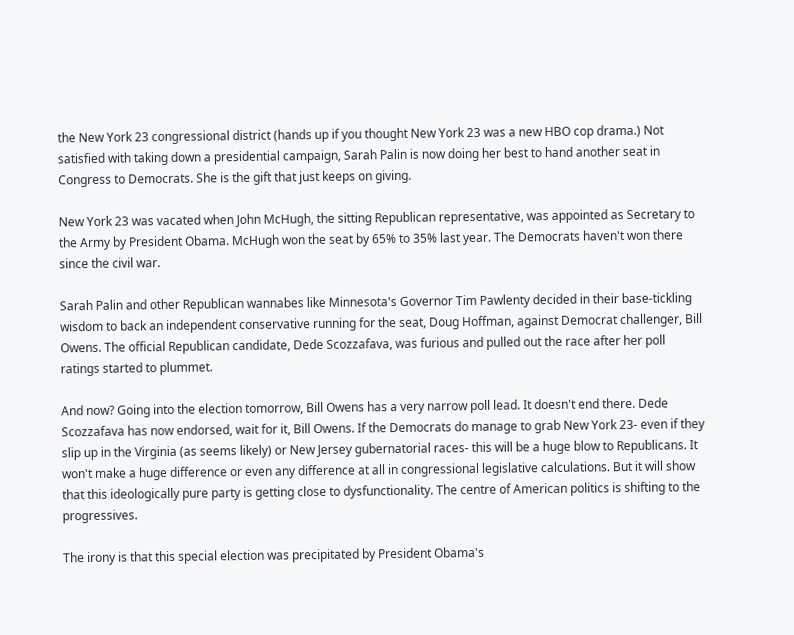the New York 23 congressional district (hands up if you thought New York 23 was a new HBO cop drama.) Not satisfied with taking down a presidential campaign, Sarah Palin is now doing her best to hand another seat in Congress to Democrats. She is the gift that just keeps on giving.

New York 23 was vacated when John McHugh, the sitting Republican representative, was appointed as Secretary to the Army by President Obama. McHugh won the seat by 65% to 35% last year. The Democrats haven't won there since the civil war.

Sarah Palin and other Republican wannabes like Minnesota's Governor Tim Pawlenty decided in their base-tickling wisdom to back an independent conservative running for the seat, Doug Hoffman, against Democrat challenger, Bill Owens. The official Republican candidate, Dede Scozzafava, was furious and pulled out the race after her poll ratings started to plummet.

And now? Going into the election tomorrow, Bill Owens has a very narrow poll lead. It doesn't end there. Dede Scozzafava has now endorsed, wait for it, Bill Owens. If the Democrats do manage to grab New York 23- even if they slip up in the Virginia (as seems likely) or New Jersey gubernatorial races- this will be a huge blow to Republicans. It won't make a huge difference or even any difference at all in congressional legislative calculations. But it will show that this ideologically pure party is getting close to dysfunctionality. The centre of American politics is shifting to the progressives.

The irony is that this special election was precipitated by President Obama's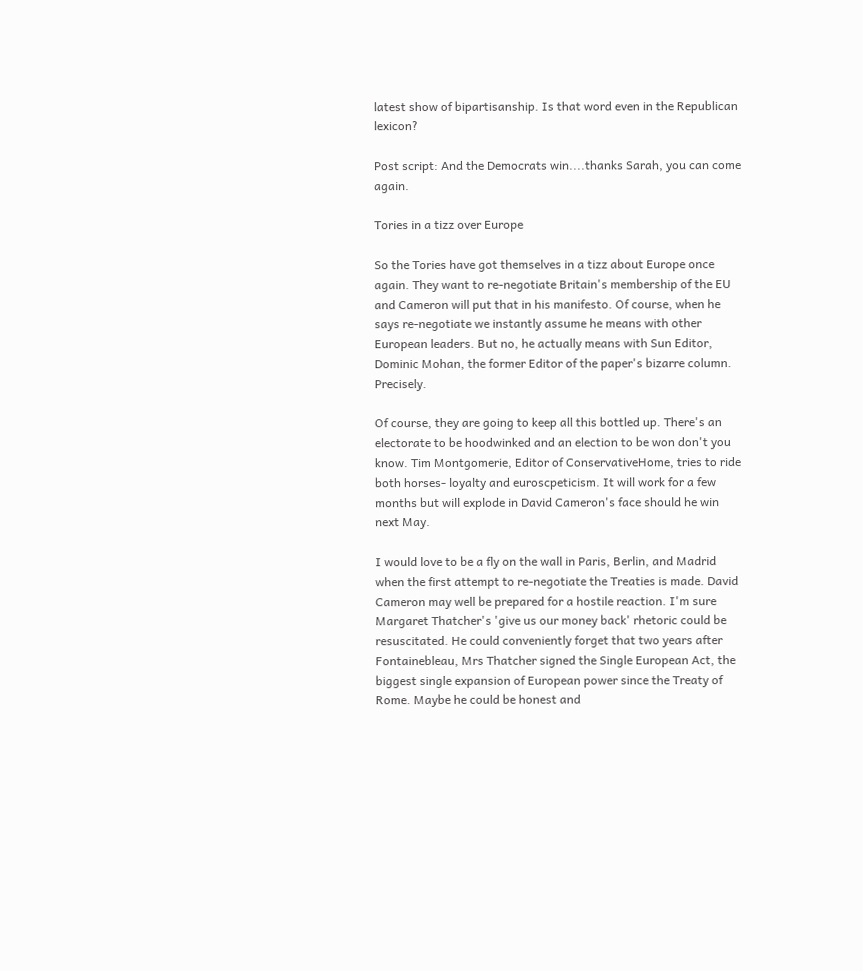latest show of bipartisanship. Is that word even in the Republican lexicon?

Post script: And the Democrats win....thanks Sarah, you can come again.

Tories in a tizz over Europe

So the Tories have got themselves in a tizz about Europe once again. They want to re-negotiate Britain's membership of the EU and Cameron will put that in his manifesto. Of course, when he says re-negotiate we instantly assume he means with other European leaders. But no, he actually means with Sun Editor, Dominic Mohan, the former Editor of the paper's bizarre column. Precisely.

Of course, they are going to keep all this bottled up. There's an electorate to be hoodwinked and an election to be won don't you know. Tim Montgomerie, Editor of ConservativeHome, tries to ride both horses- loyalty and euroscpeticism. It will work for a few months but will explode in David Cameron's face should he win next May.

I would love to be a fly on the wall in Paris, Berlin, and Madrid when the first attempt to re-negotiate the Treaties is made. David Cameron may well be prepared for a hostile reaction. I'm sure Margaret Thatcher's 'give us our money back' rhetoric could be resuscitated. He could conveniently forget that two years after Fontainebleau, Mrs Thatcher signed the Single European Act, the biggest single expansion of European power since the Treaty of Rome. Maybe he could be honest and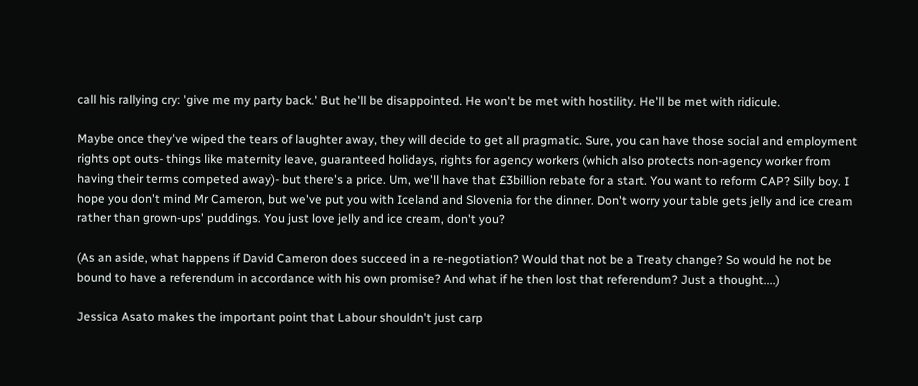call his rallying cry: 'give me my party back.' But he'll be disappointed. He won't be met with hostility. He'll be met with ridicule.

Maybe once they've wiped the tears of laughter away, they will decide to get all pragmatic. Sure, you can have those social and employment rights opt outs- things like maternity leave, guaranteed holidays, rights for agency workers (which also protects non-agency worker from having their terms competed away)- but there's a price. Um, we'll have that £3billion rebate for a start. You want to reform CAP? Silly boy. I hope you don't mind Mr Cameron, but we've put you with Iceland and Slovenia for the dinner. Don't worry your table gets jelly and ice cream rather than grown-ups' puddings. You just love jelly and ice cream, don't you?

(As an aside, what happens if David Cameron does succeed in a re-negotiation? Would that not be a Treaty change? So would he not be bound to have a referendum in accordance with his own promise? And what if he then lost that referendum? Just a thought....)

Jessica Asato makes the important point that Labour shouldn't just carp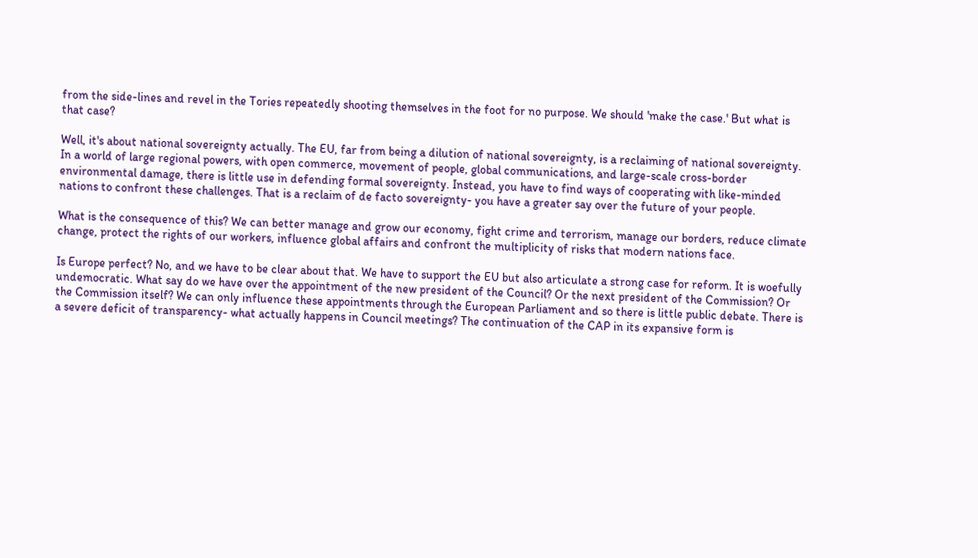from the side-lines and revel in the Tories repeatedly shooting themselves in the foot for no purpose. We should 'make the case.' But what is that case?

Well, it's about national sovereignty actually. The EU, far from being a dilution of national sovereignty, is a reclaiming of national sovereignty. In a world of large regional powers, with open commerce, movement of people, global communications, and large-scale cross-border environmental damage, there is little use in defending formal sovereignty. Instead, you have to find ways of cooperating with like-minded nations to confront these challenges. That is a reclaim of de facto sovereignty- you have a greater say over the future of your people.

What is the consequence of this? We can better manage and grow our economy, fight crime and terrorism, manage our borders, reduce climate change, protect the rights of our workers, influence global affairs and confront the multiplicity of risks that modern nations face.

Is Europe perfect? No, and we have to be clear about that. We have to support the EU but also articulate a strong case for reform. It is woefully undemocratic. What say do we have over the appointment of the new president of the Council? Or the next president of the Commission? Or the Commission itself? We can only influence these appointments through the European Parliament and so there is little public debate. There is a severe deficit of transparency- what actually happens in Council meetings? The continuation of the CAP in its expansive form is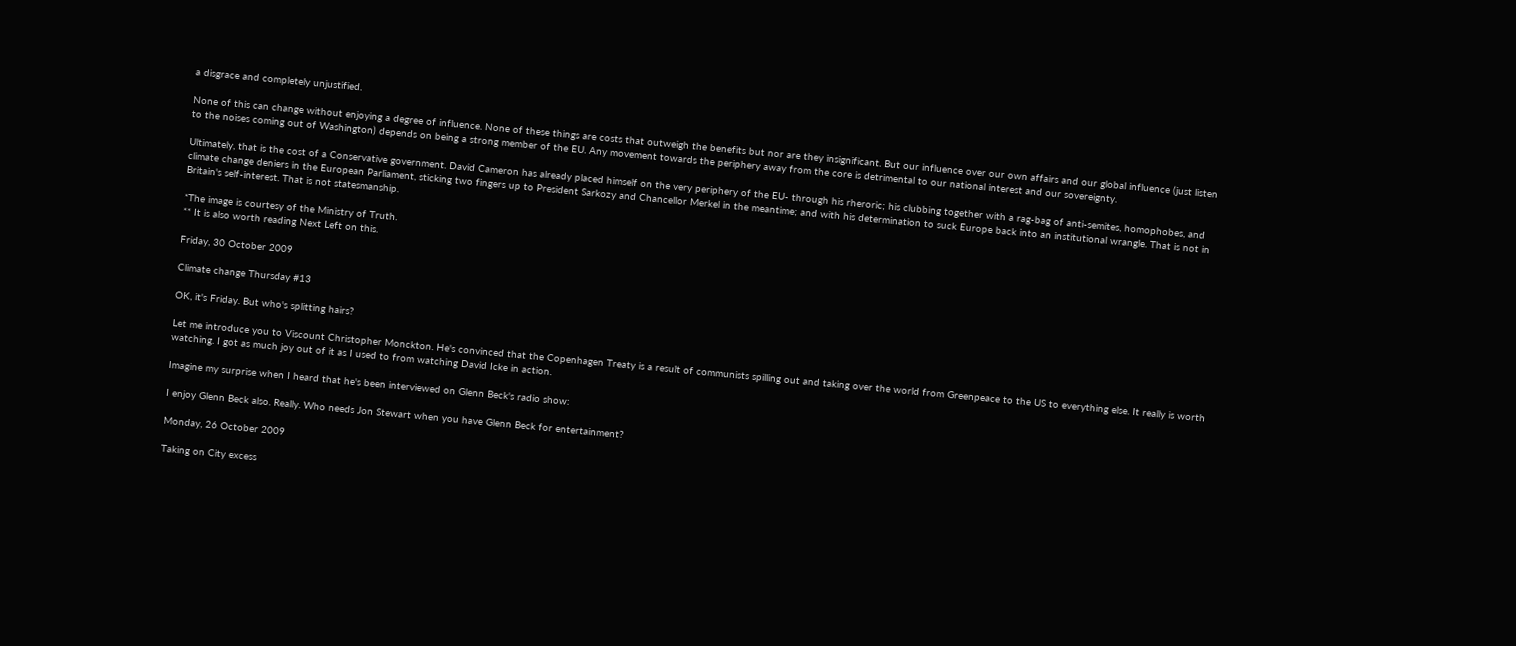a disgrace and completely unjustified.

None of this can change without enjoying a degree of influence. None of these things are costs that outweigh the benefits but nor are they insignificant. But our influence over our own affairs and our global influence (just listen to the noises coming out of Washington) depends on being a strong member of the EU. Any movement towards the periphery away from the core is detrimental to our national interest and our sovereignty.

Ultimately, that is the cost of a Conservative government. David Cameron has already placed himself on the very periphery of the EU- through his rheroric; his clubbing together with a rag-bag of anti-semites, homophobes, and climate change deniers in the European Parliament, sticking two fingers up to President Sarkozy and Chancellor Merkel in the meantime; and with his determination to suck Europe back into an institutional wrangle. That is not in Britain's self-interest. That is not statesmanship.

*The image is courtesy of the Ministry of Truth.
** It is also worth reading Next Left on this.

Friday, 30 October 2009

Climate change Thursday #13

OK, it's Friday. But who's splitting hairs?

Let me introduce you to Viscount Christopher Monckton. He's convinced that the Copenhagen Treaty is a result of communists spilling out and taking over the world from Greenpeace to the US to everything else. It really is worth watching. I got as much joy out of it as I used to from watching David Icke in action.

Imagine my surprise when I heard that he's been interviewed on Glenn Beck's radio show:

I enjoy Glenn Beck also. Really. Who needs Jon Stewart when you have Glenn Beck for entertainment?

Monday, 26 October 2009

Taking on City excess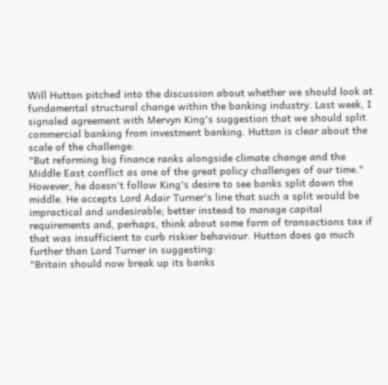Will Hutton pitched into the discussion about whether we should look at fundamental structural change within the banking industry. Last week, I signaled agreement with Mervyn King's suggestion that we should split commercial banking from investment banking. Hutton is clear about the scale of the challenge:
"But reforming big finance ranks alongside climate change and the Middle East conflict as one of the great policy challenges of our time."
However, he doesn't follow King's desire to see banks split down the middle. He accepts Lord Adair Turner's line that such a split would be impractical and undesirable; better instead to manage capital requirements and, perhaps, think about some form of transactions tax if that was insufficient to curb riskier behaviour. Hutton does go much further than Lord Turner in suggesting:
"Britain should now break up its banks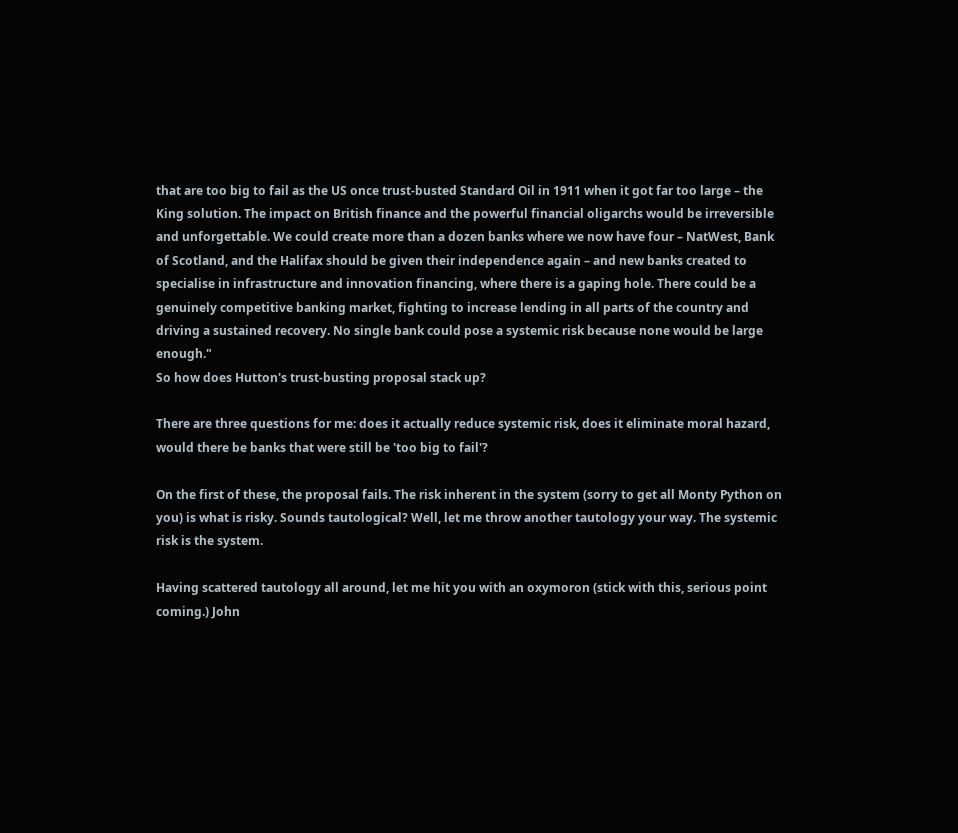that are too big to fail as the US once trust-busted Standard Oil in 1911 when it got far too large – the King solution. The impact on British finance and the powerful financial oligarchs would be irreversible and unforgettable. We could create more than a dozen banks where we now have four – NatWest, Bank of Scotland, and the Halifax should be given their independence again – and new banks created to specialise in infrastructure and innovation financing, where there is a gaping hole. There could be a genuinely competitive banking market, fighting to increase lending in all parts of the country and driving a sustained recovery. No single bank could pose a systemic risk because none would be large enough."
So how does Hutton's trust-busting proposal stack up?

There are three questions for me: does it actually reduce systemic risk, does it eliminate moral hazard, would there be banks that were still be 'too big to fail'?

On the first of these, the proposal fails. The risk inherent in the system (sorry to get all Monty Python on you) is what is risky. Sounds tautological? Well, let me throw another tautology your way. The systemic risk is the system.

Having scattered tautology all around, let me hit you with an oxymoron (stick with this, serious point coming.) John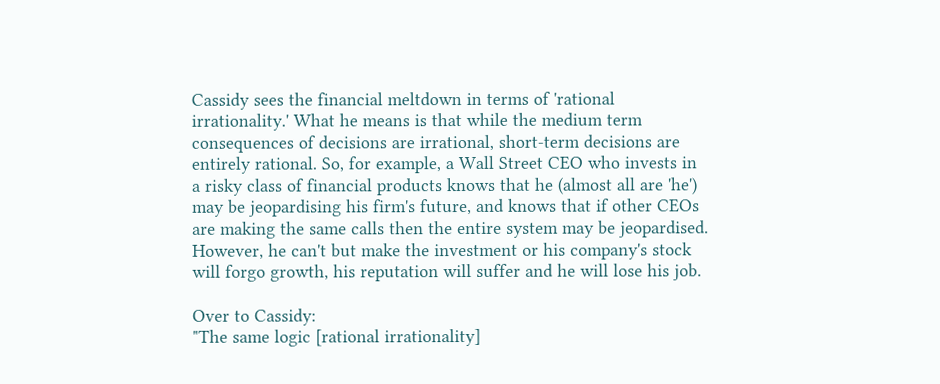Cassidy sees the financial meltdown in terms of 'rational irrationality.' What he means is that while the medium term consequences of decisions are irrational, short-term decisions are entirely rational. So, for example, a Wall Street CEO who invests in a risky class of financial products knows that he (almost all are 'he') may be jeopardising his firm's future, and knows that if other CEOs are making the same calls then the entire system may be jeopardised. However, he can't but make the investment or his company's stock will forgo growth, his reputation will suffer and he will lose his job.

Over to Cassidy:
"The same logic [rational irrationality]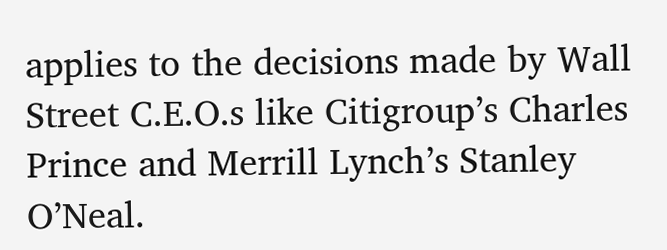applies to the decisions made by Wall Street C.E.O.s like Citigroup’s Charles Prince and Merrill Lynch’s Stanley O’Neal.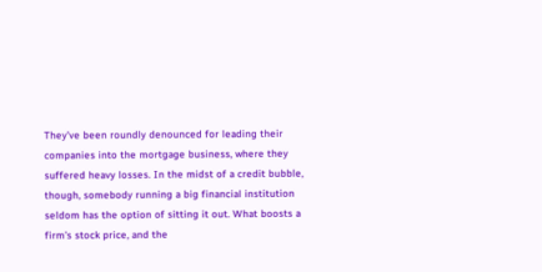They’ve been roundly denounced for leading their companies into the mortgage business, where they suffered heavy losses. In the midst of a credit bubble, though, somebody running a big financial institution seldom has the option of sitting it out. What boosts a firm’s stock price, and the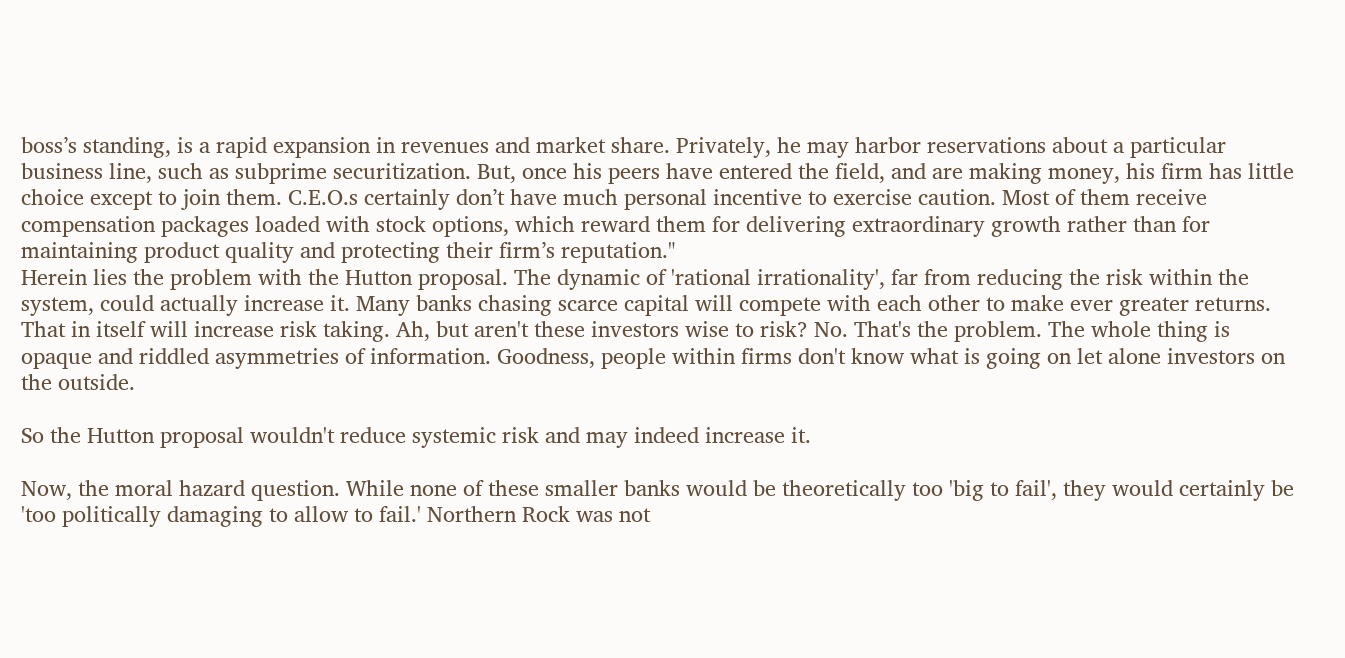boss’s standing, is a rapid expansion in revenues and market share. Privately, he may harbor reservations about a particular business line, such as subprime securitization. But, once his peers have entered the field, and are making money, his firm has little choice except to join them. C.E.O.s certainly don’t have much personal incentive to exercise caution. Most of them receive compensation packages loaded with stock options, which reward them for delivering extraordinary growth rather than for maintaining product quality and protecting their firm’s reputation."
Herein lies the problem with the Hutton proposal. The dynamic of 'rational irrationality', far from reducing the risk within the system, could actually increase it. Many banks chasing scarce capital will compete with each other to make ever greater returns. That in itself will increase risk taking. Ah, but aren't these investors wise to risk? No. That's the problem. The whole thing is opaque and riddled asymmetries of information. Goodness, people within firms don't know what is going on let alone investors on the outside.

So the Hutton proposal wouldn't reduce systemic risk and may indeed increase it.

Now, the moral hazard question. While none of these smaller banks would be theoretically too 'big to fail', they would certainly be 'too politically damaging to allow to fail.' Northern Rock was not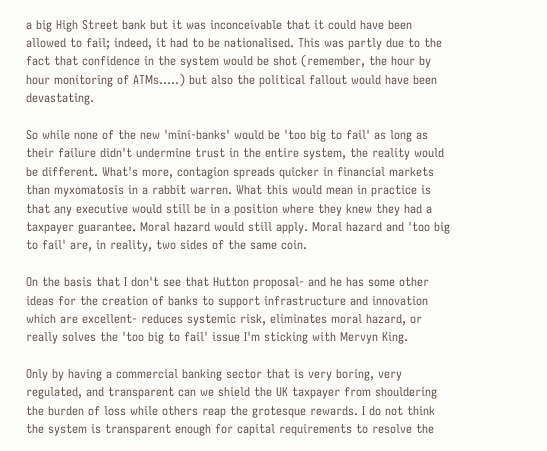a big High Street bank but it was inconceivable that it could have been allowed to fail; indeed, it had to be nationalised. This was partly due to the fact that confidence in the system would be shot (remember, the hour by hour monitoring of ATMs.....) but also the political fallout would have been devastating.

So while none of the new 'mini-banks' would be 'too big to fail' as long as their failure didn't undermine trust in the entire system, the reality would be different. What's more, contagion spreads quicker in financial markets than myxomatosis in a rabbit warren. What this would mean in practice is that any executive would still be in a position where they knew they had a taxpayer guarantee. Moral hazard would still apply. Moral hazard and 'too big to fail' are, in reality, two sides of the same coin.

On the basis that I don't see that Hutton proposal- and he has some other ideas for the creation of banks to support infrastructure and innovation which are excellent- reduces systemic risk, eliminates moral hazard, or really solves the 'too big to fail' issue I'm sticking with Mervyn King.

Only by having a commercial banking sector that is very boring, very regulated, and transparent can we shield the UK taxpayer from shouldering the burden of loss while others reap the grotesque rewards. I do not think the system is transparent enough for capital requirements to resolve the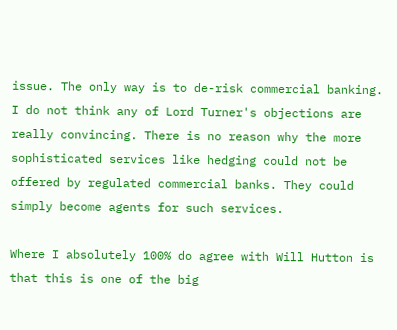issue. The only way is to de-risk commercial banking. I do not think any of Lord Turner's objections are really convincing. There is no reason why the more sophisticated services like hedging could not be offered by regulated commercial banks. They could simply become agents for such services.

Where I absolutely 100% do agree with Will Hutton is that this is one of the big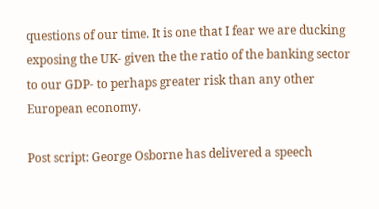questions of our time. It is one that I fear we are ducking exposing the UK- given the the ratio of the banking sector to our GDP- to perhaps greater risk than any other European economy.

Post script: George Osborne has delivered a speech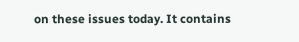on these issues today. It contains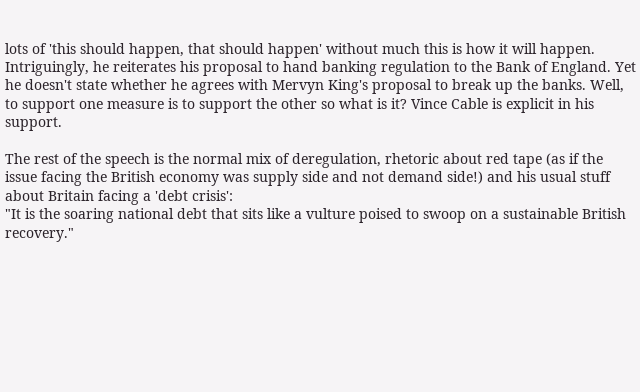lots of 'this should happen, that should happen' without much this is how it will happen. Intriguingly, he reiterates his proposal to hand banking regulation to the Bank of England. Yet he doesn't state whether he agrees with Mervyn King's proposal to break up the banks. Well, to support one measure is to support the other so what is it? Vince Cable is explicit in his support.

The rest of the speech is the normal mix of deregulation, rhetoric about red tape (as if the issue facing the British economy was supply side and not demand side!) and his usual stuff about Britain facing a 'debt crisis':
"It is the soaring national debt that sits like a vulture poised to swoop on a sustainable British recovery."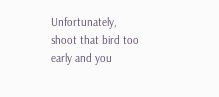Unfortunately, shoot that bird too early and you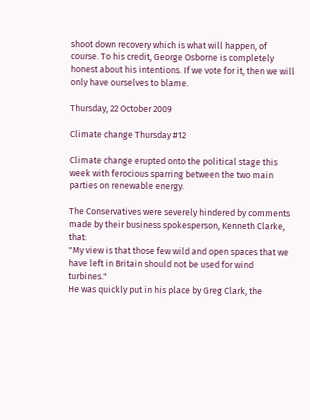shoot down recovery which is what will happen, of course. To his credit, George Osborne is completely honest about his intentions. If we vote for it, then we will only have ourselves to blame.

Thursday, 22 October 2009

Climate change Thursday #12

Climate change erupted onto the political stage this week with ferocious sparring between the two main parties on renewable energy.

The Conservatives were severely hindered by comments made by their business spokesperson, Kenneth Clarke, that:
"My view is that those few wild and open spaces that we have left in Britain should not be used for wind turbines."
He was quickly put in his place by Greg Clark, the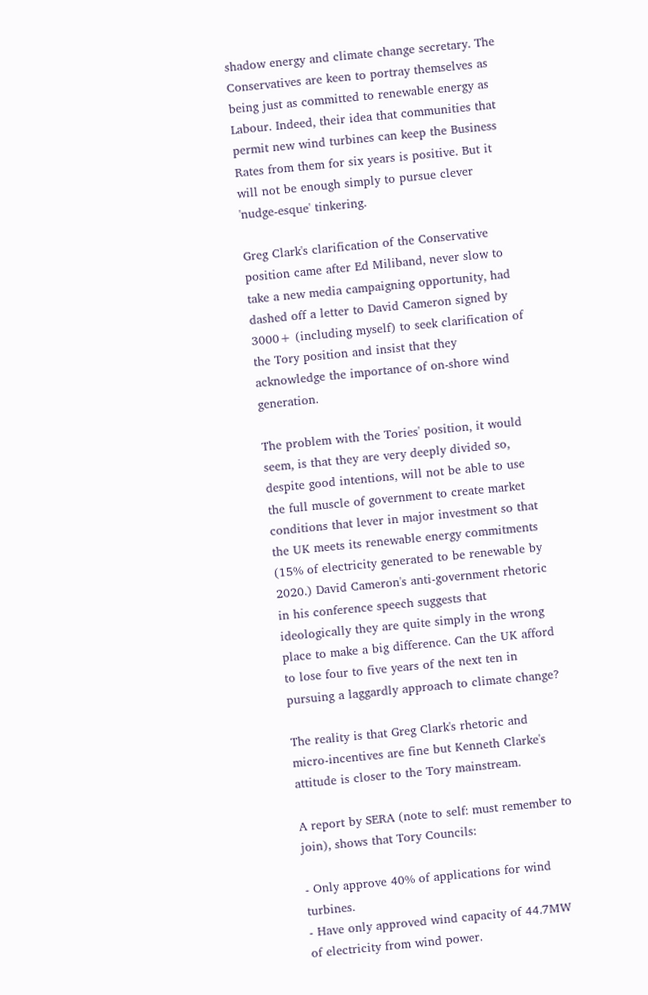shadow energy and climate change secretary. The Conservatives are keen to portray themselves as being just as committed to renewable energy as Labour. Indeed, their idea that communities that permit new wind turbines can keep the Business Rates from them for six years is positive. But it will not be enough simply to pursue clever 'nudge-esque' tinkering.

Greg Clark's clarification of the Conservative position came after Ed Miliband, never slow to take a new media campaigning opportunity, had dashed off a letter to David Cameron signed by 3000+ (including myself) to seek clarification of the Tory position and insist that they acknowledge the importance of on-shore wind generation.

The problem with the Tories' position, it would seem, is that they are very deeply divided so, despite good intentions, will not be able to use the full muscle of government to create market conditions that lever in major investment so that the UK meets its renewable energy commitments (15% of electricity generated to be renewable by 2020.) David Cameron's anti-government rhetoric in his conference speech suggests that ideologically they are quite simply in the wrong place to make a big difference. Can the UK afford to lose four to five years of the next ten in pursuing a laggardly approach to climate change?

The reality is that Greg Clark's rhetoric and micro-incentives are fine but Kenneth Clarke's attitude is closer to the Tory mainstream.

A report by SERA (note to self: must remember to join), shows that Tory Councils:

- Only approve 40% of applications for wind turbines.
- Have only approved wind capacity of 44.7MW of electricity from wind power.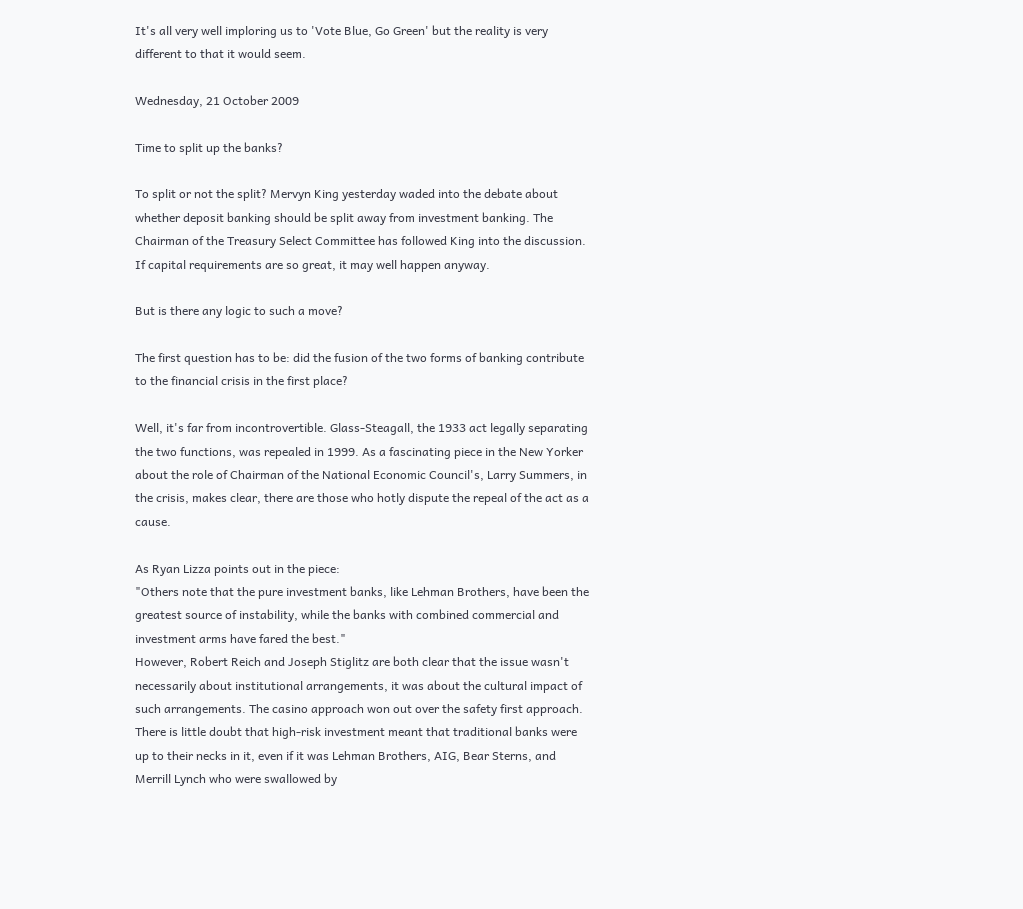It's all very well imploring us to 'Vote Blue, Go Green' but the reality is very different to that it would seem.

Wednesday, 21 October 2009

Time to split up the banks?

To split or not the split? Mervyn King yesterday waded into the debate about whether deposit banking should be split away from investment banking. The Chairman of the Treasury Select Committee has followed King into the discussion. If capital requirements are so great, it may well happen anyway.

But is there any logic to such a move?

The first question has to be: did the fusion of the two forms of banking contribute to the financial crisis in the first place?

Well, it's far from incontrovertible. Glass-Steagall, the 1933 act legally separating the two functions, was repealed in 1999. As a fascinating piece in the New Yorker about the role of Chairman of the National Economic Council's, Larry Summers, in the crisis, makes clear, there are those who hotly dispute the repeal of the act as a cause.

As Ryan Lizza points out in the piece:
"Others note that the pure investment banks, like Lehman Brothers, have been the greatest source of instability, while the banks with combined commercial and investment arms have fared the best."
However, Robert Reich and Joseph Stiglitz are both clear that the issue wasn't necessarily about institutional arrangements, it was about the cultural impact of such arrangements. The casino approach won out over the safety first approach. There is little doubt that high-risk investment meant that traditional banks were up to their necks in it, even if it was Lehman Brothers, AIG, Bear Sterns, and Merrill Lynch who were swallowed by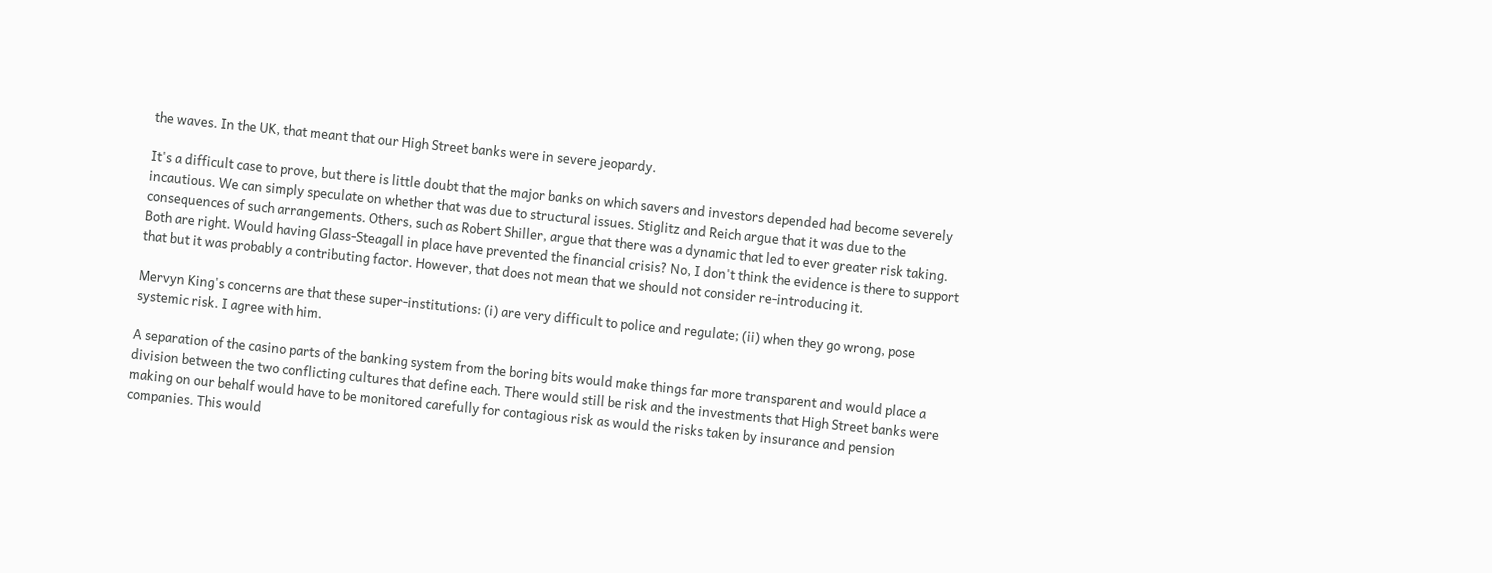the waves. In the UK, that meant that our High Street banks were in severe jeopardy.

It's a difficult case to prove, but there is little doubt that the major banks on which savers and investors depended had become severely incautious. We can simply speculate on whether that was due to structural issues. Stiglitz and Reich argue that it was due to the consequences of such arrangements. Others, such as Robert Shiller, argue that there was a dynamic that led to ever greater risk taking. Both are right. Would having Glass-Steagall in place have prevented the financial crisis? No, I don't think the evidence is there to support that but it was probably a contributing factor. However, that does not mean that we should not consider re-introducing it.

Mervyn King's concerns are that these super-institutions: (i) are very difficult to police and regulate; (ii) when they go wrong, pose systemic risk. I agree with him.

A separation of the casino parts of the banking system from the boring bits would make things far more transparent and would place a division between the two conflicting cultures that define each. There would still be risk and the investments that High Street banks were making on our behalf would have to be monitored carefully for contagious risk as would the risks taken by insurance and pension companies. This would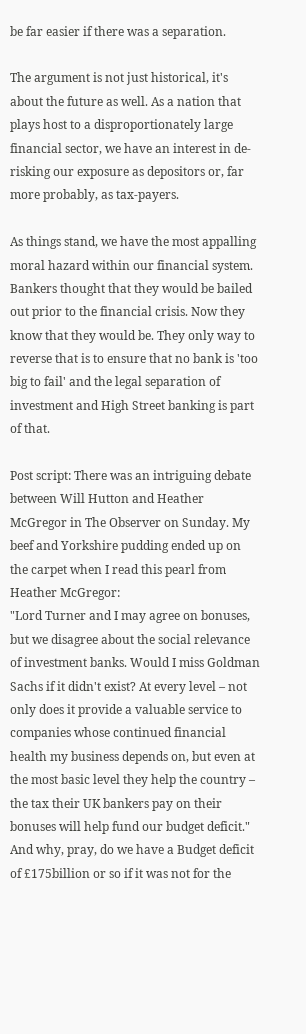be far easier if there was a separation.

The argument is not just historical, it's about the future as well. As a nation that plays host to a disproportionately large financial sector, we have an interest in de-risking our exposure as depositors or, far more probably, as tax-payers.

As things stand, we have the most appalling moral hazard within our financial system. Bankers thought that they would be bailed out prior to the financial crisis. Now they know that they would be. They only way to reverse that is to ensure that no bank is 'too big to fail' and the legal separation of investment and High Street banking is part of that.

Post script: There was an intriguing debate between Will Hutton and Heather McGregor in The Observer on Sunday. My beef and Yorkshire pudding ended up on the carpet when I read this pearl from Heather McGregor:
"Lord Turner and I may agree on bonuses, but we disagree about the social relevance of investment banks. Would I miss Goldman Sachs if it didn't exist? At every level – not only does it provide a valuable service to companies whose continued financial health my business depends on, but even at the most basic level they help the country – the tax their UK bankers pay on their bonuses will help fund our budget deficit."
And why, pray, do we have a Budget deficit of £175billion or so if it was not for the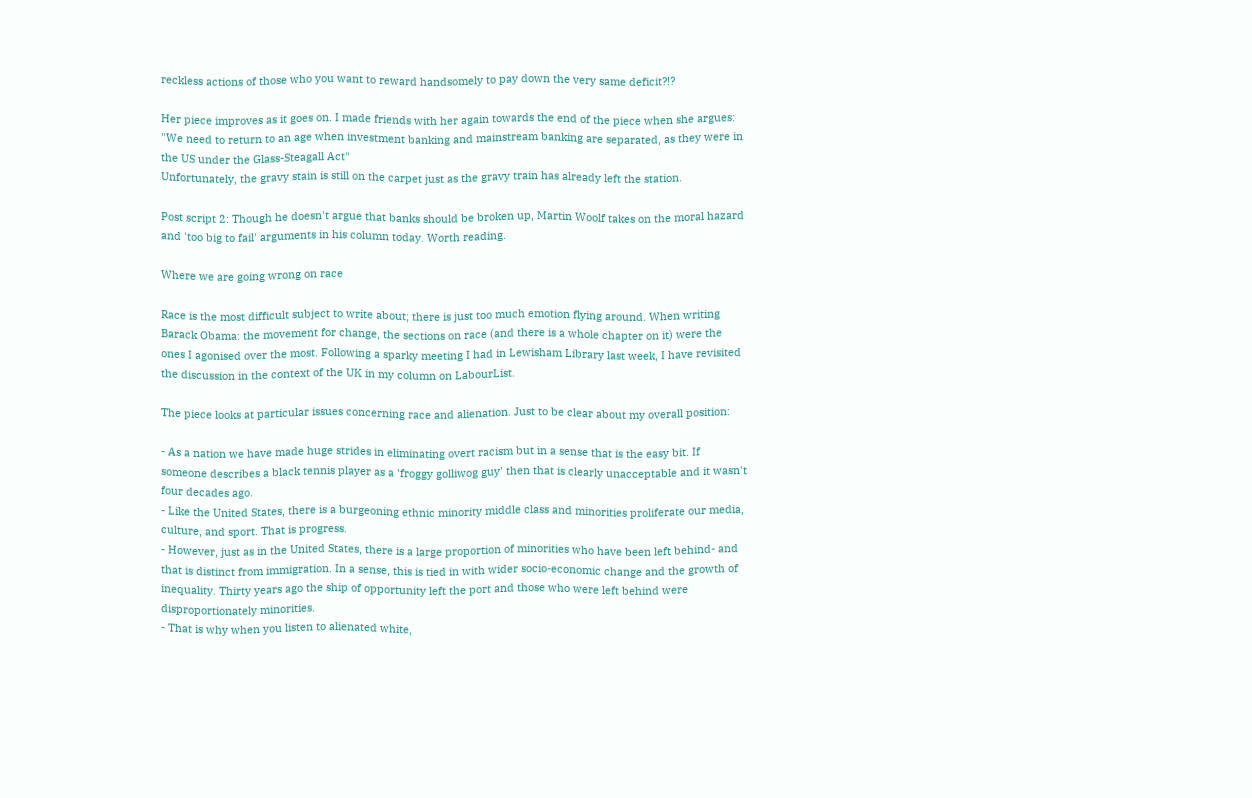reckless actions of those who you want to reward handsomely to pay down the very same deficit?!?

Her piece improves as it goes on. I made friends with her again towards the end of the piece when she argues:
"We need to return to an age when investment banking and mainstream banking are separated, as they were in the US under the Glass-Steagall Act"
Unfortunately, the gravy stain is still on the carpet just as the gravy train has already left the station.

Post script 2: Though he doesn't argue that banks should be broken up, Martin Woolf takes on the moral hazard and 'too big to fail' arguments in his column today. Worth reading.

Where we are going wrong on race

Race is the most difficult subject to write about; there is just too much emotion flying around. When writing Barack Obama: the movement for change, the sections on race (and there is a whole chapter on it) were the ones I agonised over the most. Following a sparky meeting I had in Lewisham Library last week, I have revisited the discussion in the context of the UK in my column on LabourList.

The piece looks at particular issues concerning race and alienation. Just to be clear about my overall position:

- As a nation we have made huge strides in eliminating overt racism but in a sense that is the easy bit. If someone describes a black tennis player as a 'froggy golliwog guy' then that is clearly unacceptable and it wasn't four decades ago.
- Like the United States, there is a burgeoning ethnic minority middle class and minorities proliferate our media, culture, and sport. That is progress.
- However, just as in the United States, there is a large proportion of minorities who have been left behind- and that is distinct from immigration. In a sense, this is tied in with wider socio-economic change and the growth of inequality. Thirty years ago the ship of opportunity left the port and those who were left behind were disproportionately minorities.
- That is why when you listen to alienated white,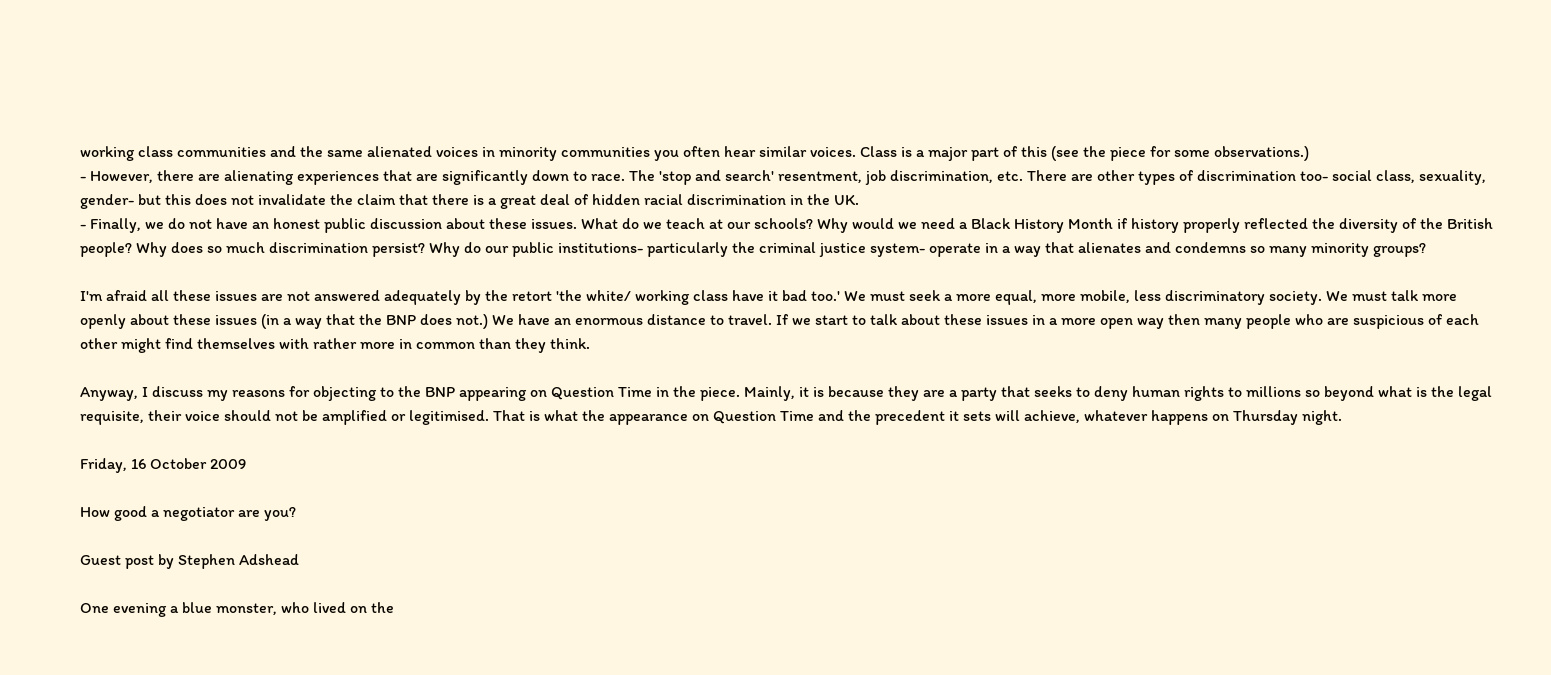working class communities and the same alienated voices in minority communities you often hear similar voices. Class is a major part of this (see the piece for some observations.)
- However, there are alienating experiences that are significantly down to race. The 'stop and search' resentment, job discrimination, etc. There are other types of discrimination too- social class, sexuality, gender- but this does not invalidate the claim that there is a great deal of hidden racial discrimination in the UK.
- Finally, we do not have an honest public discussion about these issues. What do we teach at our schools? Why would we need a Black History Month if history properly reflected the diversity of the British people? Why does so much discrimination persist? Why do our public institutions- particularly the criminal justice system- operate in a way that alienates and condemns so many minority groups?

I'm afraid all these issues are not answered adequately by the retort 'the white/ working class have it bad too.' We must seek a more equal, more mobile, less discriminatory society. We must talk more openly about these issues (in a way that the BNP does not.) We have an enormous distance to travel. If we start to talk about these issues in a more open way then many people who are suspicious of each other might find themselves with rather more in common than they think.

Anyway, I discuss my reasons for objecting to the BNP appearing on Question Time in the piece. Mainly, it is because they are a party that seeks to deny human rights to millions so beyond what is the legal requisite, their voice should not be amplified or legitimised. That is what the appearance on Question Time and the precedent it sets will achieve, whatever happens on Thursday night.

Friday, 16 October 2009

How good a negotiator are you?

Guest post by Stephen Adshead

One evening a blue monster, who lived on the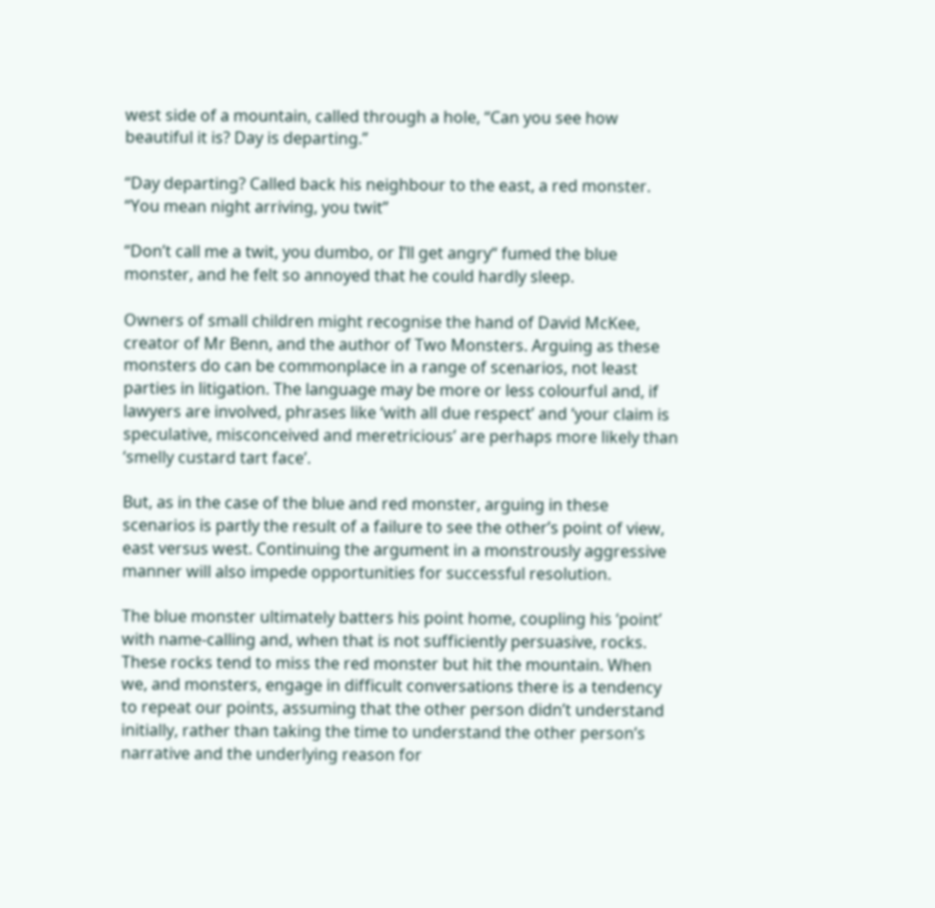west side of a mountain, called through a hole, “Can you see how beautiful it is? Day is departing.”

“Day departing? Called back his neighbour to the east, a red monster. “You mean night arriving, you twit”

“Don’t call me a twit, you dumbo, or I’ll get angry“ fumed the blue monster, and he felt so annoyed that he could hardly sleep.

Owners of small children might recognise the hand of David McKee, creator of Mr Benn, and the author of Two Monsters. Arguing as these monsters do can be commonplace in a range of scenarios, not least parties in litigation. The language may be more or less colourful and, if lawyers are involved, phrases like ‘with all due respect’ and ‘your claim is speculative, misconceived and meretricious’ are perhaps more likely than ‘smelly custard tart face’.

But, as in the case of the blue and red monster, arguing in these scenarios is partly the result of a failure to see the other’s point of view, east versus west. Continuing the argument in a monstrously aggressive manner will also impede opportunities for successful resolution.

The blue monster ultimately batters his point home, coupling his ‘point’ with name-calling and, when that is not sufficiently persuasive, rocks. These rocks tend to miss the red monster but hit the mountain. When we, and monsters, engage in difficult conversations there is a tendency to repeat our points, assuming that the other person didn’t understand initially, rather than taking the time to understand the other person’s narrative and the underlying reason for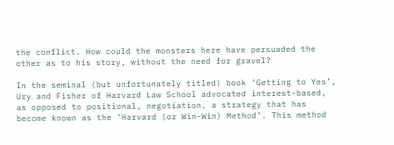the conflict. How could the monsters here have persuaded the other as to his story, without the need for gravel?

In the seminal (but unfortunately titled) book ‘Getting to Yes’, Ury and Fisher of Harvard Law School advocated interest-based, as opposed to positional, negotiation, a strategy that has become known as the ‘Harvard (or Win-Win) Method’. This method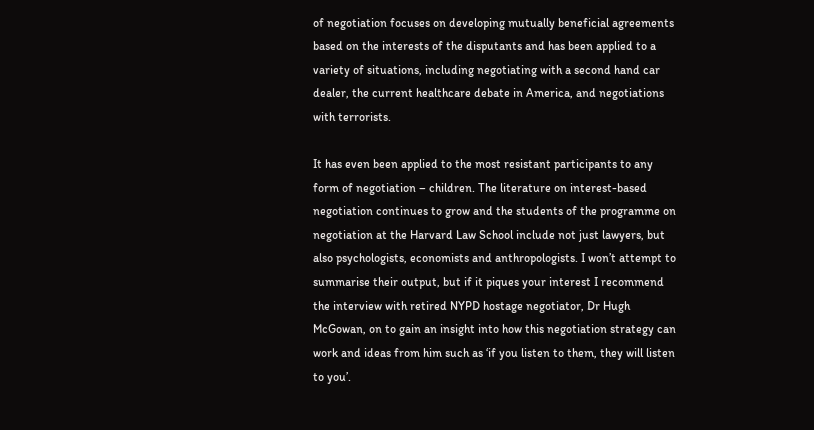of negotiation focuses on developing mutually beneficial agreements based on the interests of the disputants and has been applied to a variety of situations, including negotiating with a second hand car dealer, the current healthcare debate in America, and negotiations with terrorists.

It has even been applied to the most resistant participants to any form of negotiation – children. The literature on interest-based negotiation continues to grow and the students of the programme on negotiation at the Harvard Law School include not just lawyers, but also psychologists, economists and anthropologists. I won’t attempt to summarise their output, but if it piques your interest I recommend the interview with retired NYPD hostage negotiator, Dr Hugh McGowan, on to gain an insight into how this negotiation strategy can work and ideas from him such as ‘if you listen to them, they will listen to you’.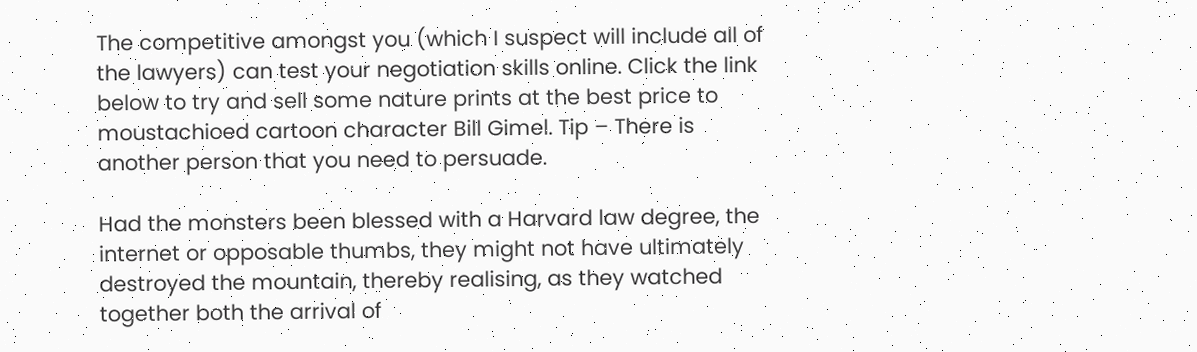The competitive amongst you (which I suspect will include all of the lawyers) can test your negotiation skills online. Click the link below to try and sell some nature prints at the best price to moustachioed cartoon character Bill Gimel. Tip – There is another person that you need to persuade.

Had the monsters been blessed with a Harvard law degree, the internet or opposable thumbs, they might not have ultimately destroyed the mountain, thereby realising, as they watched together both the arrival of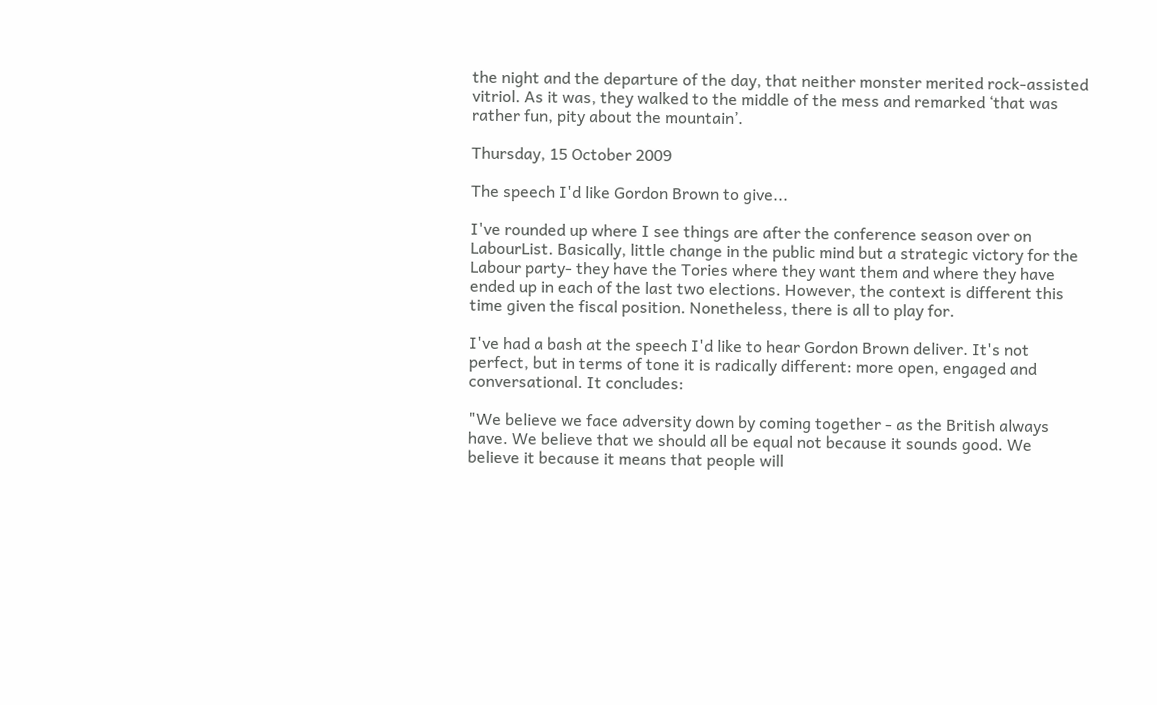the night and the departure of the day, that neither monster merited rock-assisted vitriol. As it was, they walked to the middle of the mess and remarked ‘that was rather fun, pity about the mountain’.

Thursday, 15 October 2009

The speech I'd like Gordon Brown to give...

I've rounded up where I see things are after the conference season over on LabourList. Basically, little change in the public mind but a strategic victory for the Labour party- they have the Tories where they want them and where they have ended up in each of the last two elections. However, the context is different this time given the fiscal position. Nonetheless, there is all to play for.

I've had a bash at the speech I'd like to hear Gordon Brown deliver. It's not perfect, but in terms of tone it is radically different: more open, engaged and conversational. It concludes:

"We believe we face adversity down by coming together - as the British always have. We believe that we should all be equal not because it sounds good. We believe it because it means that people will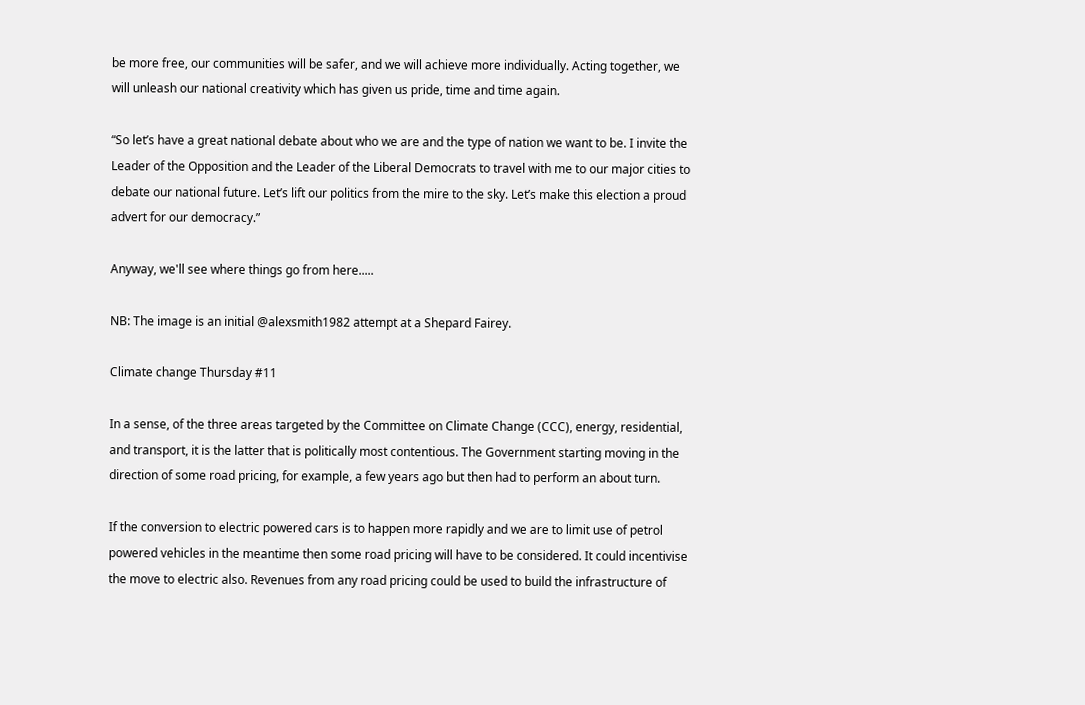be more free, our communities will be safer, and we will achieve more individually. Acting together, we will unleash our national creativity which has given us pride, time and time again.

“So let’s have a great national debate about who we are and the type of nation we want to be. I invite the Leader of the Opposition and the Leader of the Liberal Democrats to travel with me to our major cities to debate our national future. Let’s lift our politics from the mire to the sky. Let’s make this election a proud advert for our democracy.”

Anyway, we'll see where things go from here.....

NB: The image is an initial @alexsmith1982 attempt at a Shepard Fairey.

Climate change Thursday #11

In a sense, of the three areas targeted by the Committee on Climate Change (CCC), energy, residential, and transport, it is the latter that is politically most contentious. The Government starting moving in the direction of some road pricing, for example, a few years ago but then had to perform an about turn.

If the conversion to electric powered cars is to happen more rapidly and we are to limit use of petrol powered vehicles in the meantime then some road pricing will have to be considered. It could incentivise the move to electric also. Revenues from any road pricing could be used to build the infrastructure of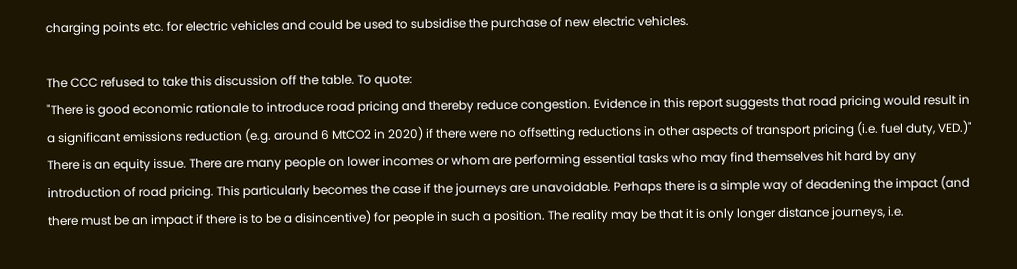charging points etc. for electric vehicles and could be used to subsidise the purchase of new electric vehicles.

The CCC refused to take this discussion off the table. To quote:
"There is good economic rationale to introduce road pricing and thereby reduce congestion. Evidence in this report suggests that road pricing would result in a significant emissions reduction (e.g. around 6 MtCO2 in 2020) if there were no offsetting reductions in other aspects of transport pricing (i.e. fuel duty, VED.)"
There is an equity issue. There are many people on lower incomes or whom are performing essential tasks who may find themselves hit hard by any introduction of road pricing. This particularly becomes the case if the journeys are unavoidable. Perhaps there is a simple way of deadening the impact (and there must be an impact if there is to be a disincentive) for people in such a position. The reality may be that it is only longer distance journeys, i.e.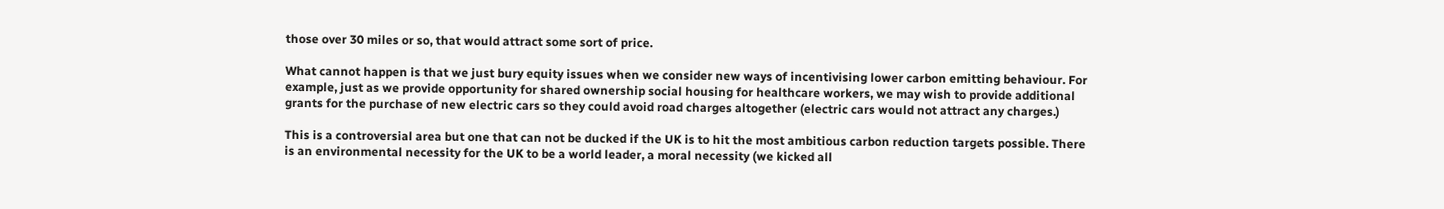those over 30 miles or so, that would attract some sort of price.

What cannot happen is that we just bury equity issues when we consider new ways of incentivising lower carbon emitting behaviour. For example, just as we provide opportunity for shared ownership social housing for healthcare workers, we may wish to provide additional grants for the purchase of new electric cars so they could avoid road charges altogether (electric cars would not attract any charges.)

This is a controversial area but one that can not be ducked if the UK is to hit the most ambitious carbon reduction targets possible. There is an environmental necessity for the UK to be a world leader, a moral necessity (we kicked all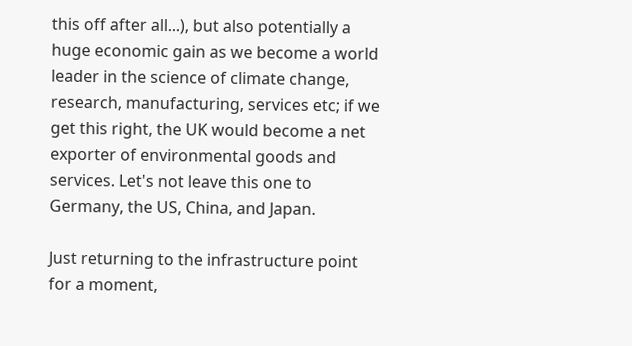this off after all...), but also potentially a huge economic gain as we become a world leader in the science of climate change, research, manufacturing, services etc; if we get this right, the UK would become a net exporter of environmental goods and services. Let's not leave this one to Germany, the US, China, and Japan.

Just returning to the infrastructure point for a moment,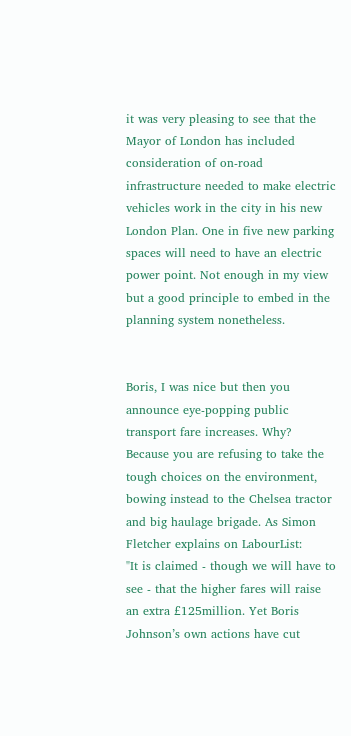it was very pleasing to see that the Mayor of London has included consideration of on-road infrastructure needed to make electric vehicles work in the city in his new London Plan. One in five new parking spaces will need to have an electric power point. Not enough in my view but a good principle to embed in the planning system nonetheless.


Boris, I was nice but then you announce eye-popping public transport fare increases. Why? Because you are refusing to take the tough choices on the environment, bowing instead to the Chelsea tractor and big haulage brigade. As Simon Fletcher explains on LabourList:
"It is claimed - though we will have to see - that the higher fares will raise an extra £125million. Yet Boris Johnson’s own actions have cut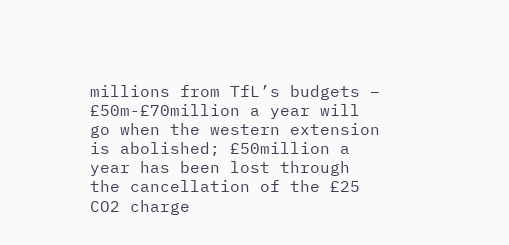millions from TfL’s budgets – £50m-£70million a year will go when the western extension is abolished; £50million a year has been lost through the cancellation of the £25 CO2 charge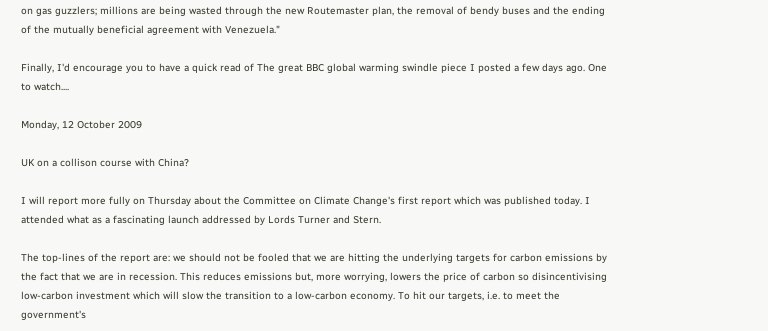on gas guzzlers; millions are being wasted through the new Routemaster plan, the removal of bendy buses and the ending of the mutually beneficial agreement with Venezuela."

Finally, I'd encourage you to have a quick read of The great BBC global warming swindle piece I posted a few days ago. One to watch....

Monday, 12 October 2009

UK on a collison course with China?

I will report more fully on Thursday about the Committee on Climate Change's first report which was published today. I attended what as a fascinating launch addressed by Lords Turner and Stern.

The top-lines of the report are: we should not be fooled that we are hitting the underlying targets for carbon emissions by the fact that we are in recession. This reduces emissions but, more worrying, lowers the price of carbon so disincentivising low-carbon investment which will slow the transition to a low-carbon economy. To hit our targets, i.e. to meet the government's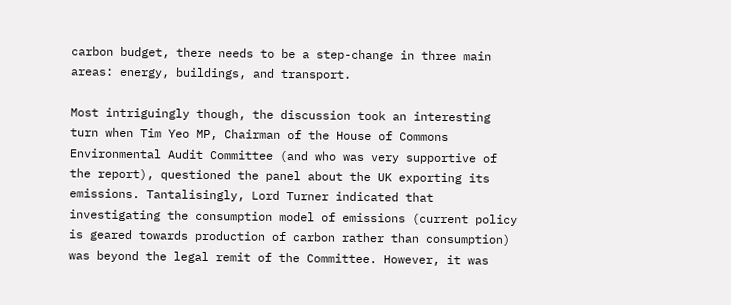carbon budget, there needs to be a step-change in three main areas: energy, buildings, and transport.

Most intriguingly though, the discussion took an interesting turn when Tim Yeo MP, Chairman of the House of Commons Environmental Audit Committee (and who was very supportive of the report), questioned the panel about the UK exporting its emissions. Tantalisingly, Lord Turner indicated that investigating the consumption model of emissions (current policy is geared towards production of carbon rather than consumption) was beyond the legal remit of the Committee. However, it was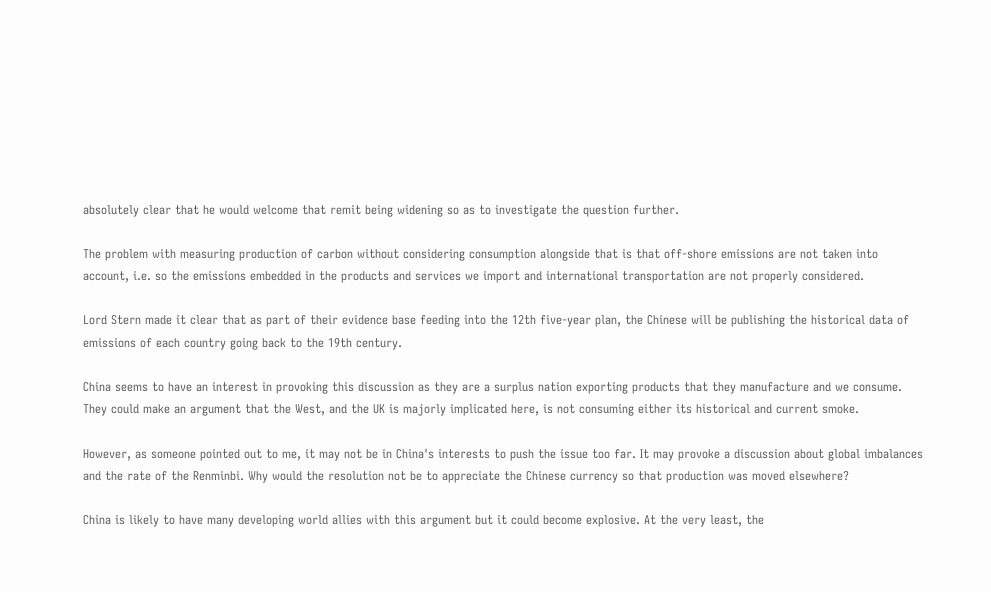absolutely clear that he would welcome that remit being widening so as to investigate the question further.

The problem with measuring production of carbon without considering consumption alongside that is that off-shore emissions are not taken into account, i.e. so the emissions embedded in the products and services we import and international transportation are not properly considered.

Lord Stern made it clear that as part of their evidence base feeding into the 12th five-year plan, the Chinese will be publishing the historical data of emissions of each country going back to the 19th century.

China seems to have an interest in provoking this discussion as they are a surplus nation exporting products that they manufacture and we consume. They could make an argument that the West, and the UK is majorly implicated here, is not consuming either its historical and current smoke.

However, as someone pointed out to me, it may not be in China's interests to push the issue too far. It may provoke a discussion about global imbalances and the rate of the Renminbi. Why would the resolution not be to appreciate the Chinese currency so that production was moved elsewhere?

China is likely to have many developing world allies with this argument but it could become explosive. At the very least, the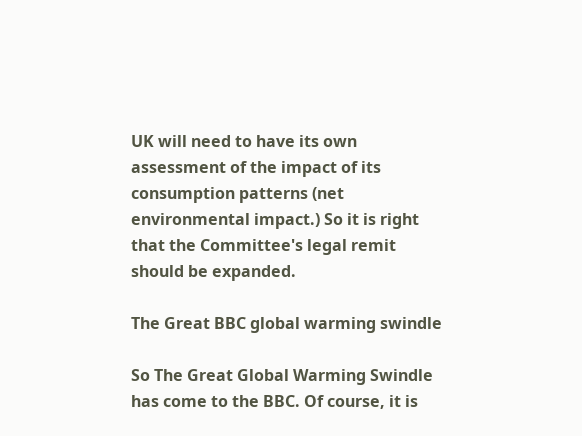UK will need to have its own assessment of the impact of its consumption patterns (net environmental impact.) So it is right that the Committee's legal remit should be expanded.

The Great BBC global warming swindle

So The Great Global Warming Swindle has come to the BBC. Of course, it is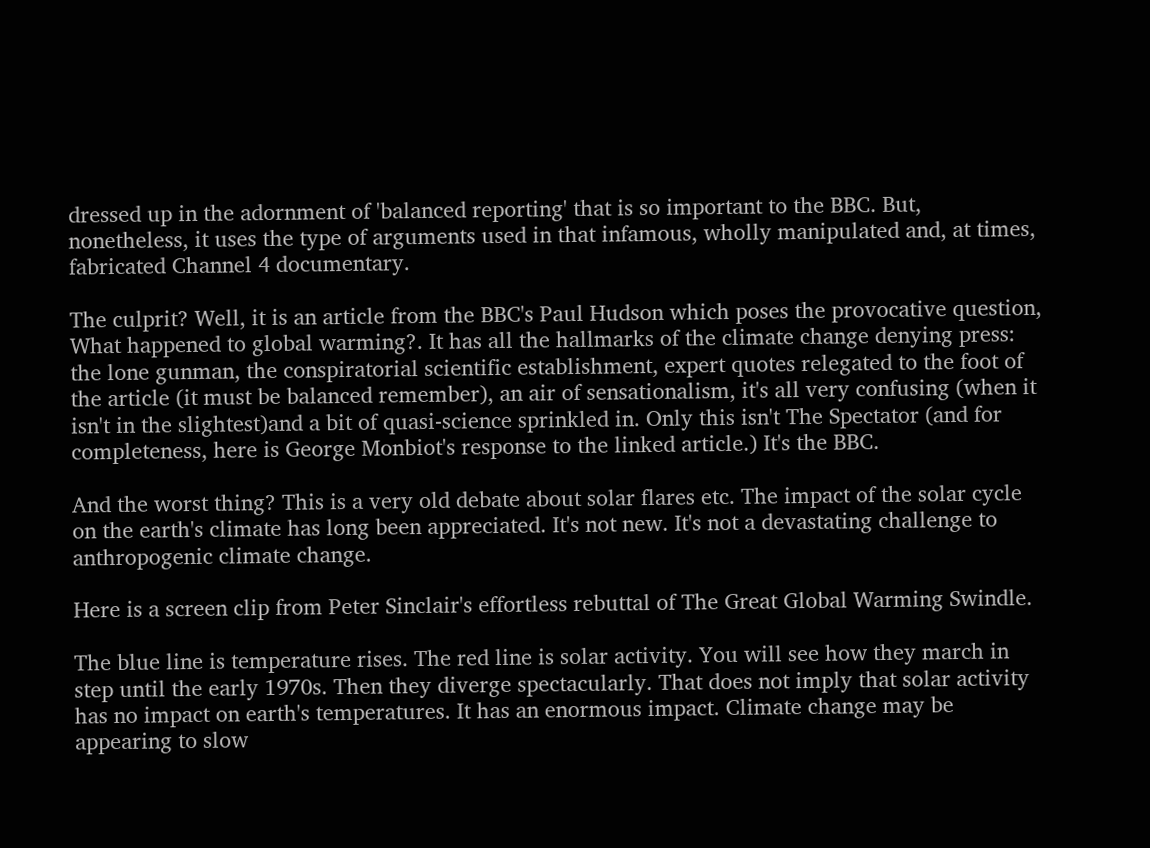dressed up in the adornment of 'balanced reporting' that is so important to the BBC. But, nonetheless, it uses the type of arguments used in that infamous, wholly manipulated and, at times, fabricated Channel 4 documentary.

The culprit? Well, it is an article from the BBC's Paul Hudson which poses the provocative question, What happened to global warming?. It has all the hallmarks of the climate change denying press: the lone gunman, the conspiratorial scientific establishment, expert quotes relegated to the foot of the article (it must be balanced remember), an air of sensationalism, it's all very confusing (when it isn't in the slightest)and a bit of quasi-science sprinkled in. Only this isn't The Spectator (and for completeness, here is George Monbiot's response to the linked article.) It's the BBC.

And the worst thing? This is a very old debate about solar flares etc. The impact of the solar cycle on the earth's climate has long been appreciated. It's not new. It's not a devastating challenge to anthropogenic climate change.

Here is a screen clip from Peter Sinclair's effortless rebuttal of The Great Global Warming Swindle.

The blue line is temperature rises. The red line is solar activity. You will see how they march in step until the early 1970s. Then they diverge spectacularly. That does not imply that solar activity has no impact on earth's temperatures. It has an enormous impact. Climate change may be appearing to slow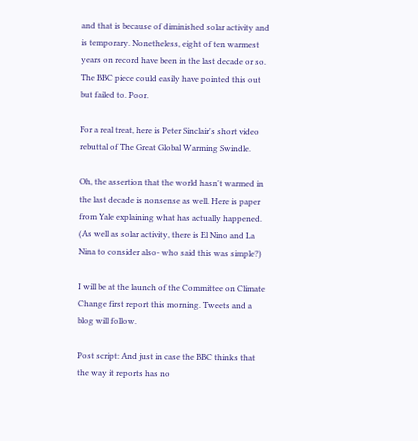and that is because of diminished solar activity and is temporary. Nonetheless, eight of ten warmest years on record have been in the last decade or so. The BBC piece could easily have pointed this out but failed to. Poor.

For a real treat, here is Peter Sinclair's short video rebuttal of The Great Global Warming Swindle.

Oh, the assertion that the world hasn't warmed in the last decade is nonsense as well. Here is paper from Yale explaining what has actually happened. (As well as solar activity, there is El Nino and La Nina to consider also- who said this was simple?)

I will be at the launch of the Committee on Climate Change first report this morning. Tweets and a blog will follow.

Post script: And just in case the BBC thinks that the way it reports has no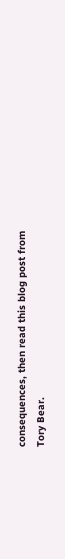consequences, then read this blog post from Tory Bear.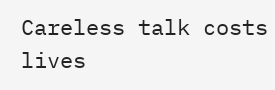Careless talk costs lives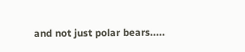and not just polar bears.....